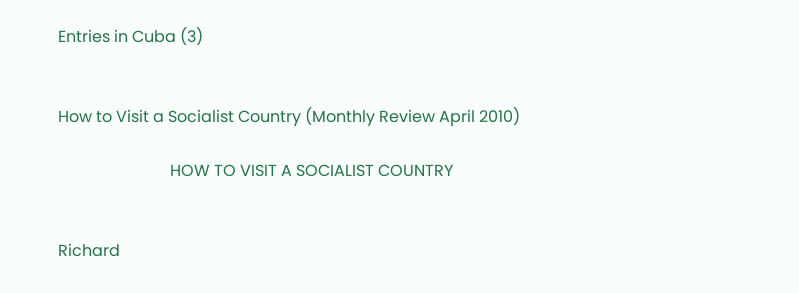Entries in Cuba (3)


How to Visit a Socialist Country (Monthly Review April 2010)

                            HOW TO VISIT A SOCIALIST COUNTRY


Richard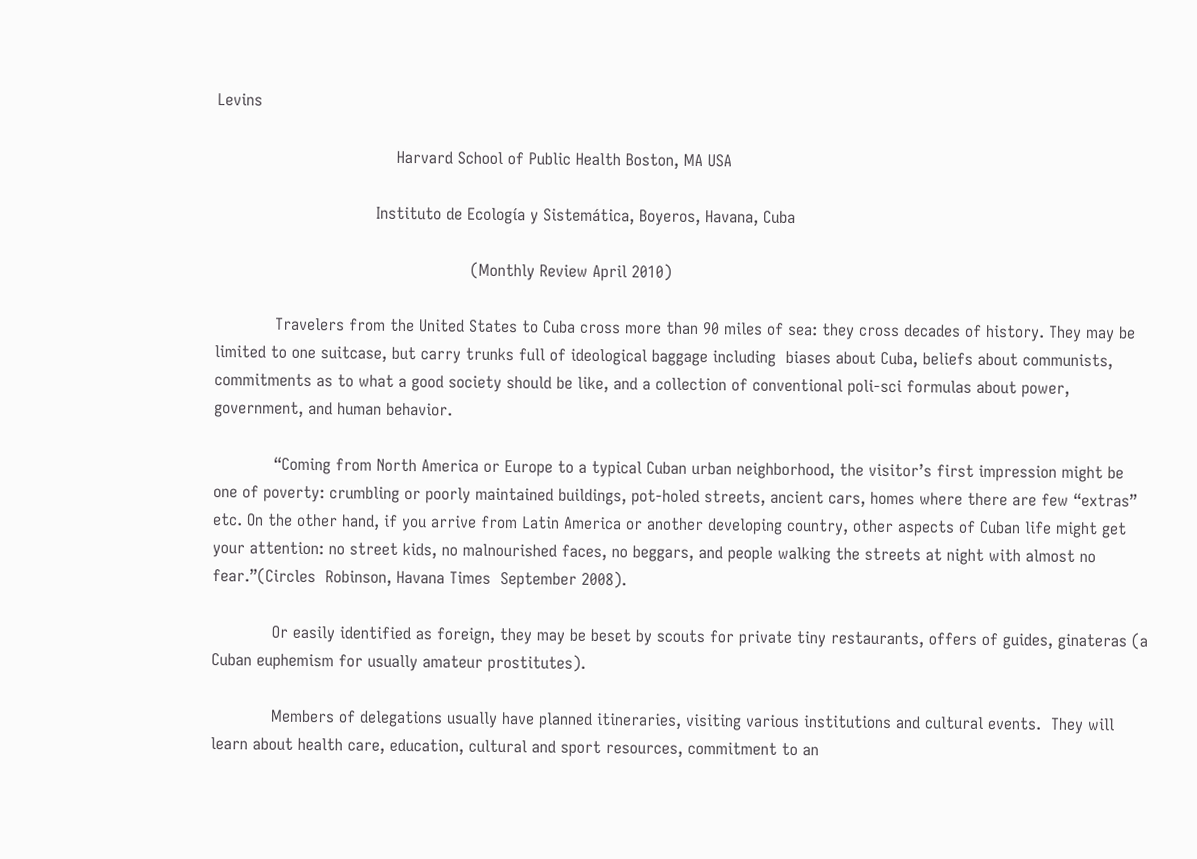Levins

                                    Harvard School of Public Health Boston, MA USA

                                Instituto de Ecología y Sistemática, Boyeros, Havana, Cuba

                                                   (Monthly Review April 2010)

            Travelers from the United States to Cuba cross more than 90 miles of sea: they cross decades of history. They may be limited to one suitcase, but carry trunks full of ideological baggage including  biases about Cuba, beliefs about communists, commitments as to what a good society should be like, and a collection of conventional poli-sci formulas about power, government, and human behavior.

            “Coming from North America or Europe to a typical Cuban urban neighborhood, the visitor’s first impression might be one of poverty: crumbling or poorly maintained buildings, pot-holed streets, ancient cars, homes where there are few “extras” etc. On the other hand, if you arrive from Latin America or another developing country, other aspects of Cuban life might get your attention: no street kids, no malnourished faces, no beggars, and people walking the streets at night with almost no fear.”(Circles  Robinson, Havana Times  September 2008).

            Or easily identified as foreign, they may be beset by scouts for private tiny restaurants, offers of guides, ginateras (a Cuban euphemism for usually amateur prostitutes).

            Members of delegations usually have planned itineraries, visiting various institutions and cultural events.  They will learn about health care, education, cultural and sport resources, commitment to an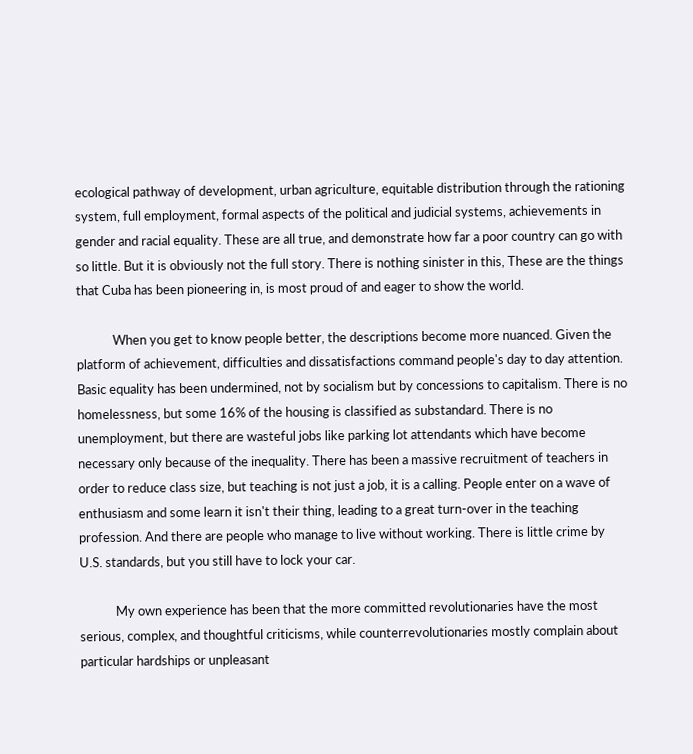ecological pathway of development, urban agriculture, equitable distribution through the rationing system, full employment, formal aspects of the political and judicial systems, achievements in gender and racial equality. These are all true, and demonstrate how far a poor country can go with so little. But it is obviously not the full story. There is nothing sinister in this, These are the things that Cuba has been pioneering in, is most proud of and eager to show the world.

            When you get to know people better, the descriptions become more nuanced. Given the platform of achievement, difficulties and dissatisfactions command people's day to day attention. Basic equality has been undermined, not by socialism but by concessions to capitalism. There is no homelessness, but some 16% of the housing is classified as substandard. There is no unemployment, but there are wasteful jobs like parking lot attendants which have become necessary only because of the inequality. There has been a massive recruitment of teachers in order to reduce class size, but teaching is not just a job, it is a calling. People enter on a wave of enthusiasm and some learn it isn't their thing, leading to a great turn-over in the teaching profession. And there are people who manage to live without working. There is little crime by U.S. standards, but you still have to lock your car.

            My own experience has been that the more committed revolutionaries have the most serious, complex, and thoughtful criticisms, while counterrevolutionaries mostly complain about particular hardships or unpleasant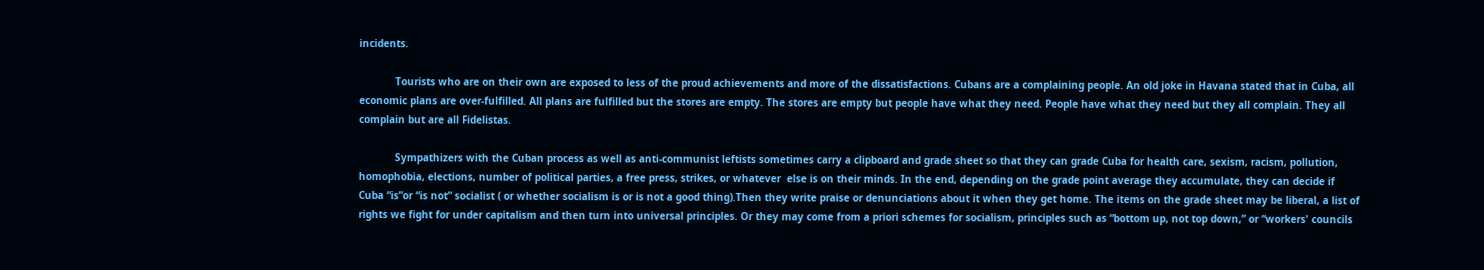incidents.

            Tourists who are on their own are exposed to less of the proud achievements and more of the dissatisfactions. Cubans are a complaining people. An old joke in Havana stated that in Cuba, all economic plans are over-fulfilled. All plans are fulfilled but the stores are empty. The stores are empty but people have what they need. People have what they need but they all complain. They all complain but are all Fidelistas.

            Sympathizers with the Cuban process as well as anti-communist leftists sometimes carry a clipboard and grade sheet so that they can grade Cuba for health care, sexism, racism, pollution, homophobia, elections, number of political parties, a free press, strikes, or whatever  else is on their minds. In the end, depending on the grade point average they accumulate, they can decide if Cuba “is”or “is not” socialist ( or whether socialism is or is not a good thing).Then they write praise or denunciations about it when they get home. The items on the grade sheet may be liberal, a list of rights we fight for under capitalism and then turn into universal principles. Or they may come from a priori schemes for socialism, principles such as “bottom up, not top down,” or “workers' councils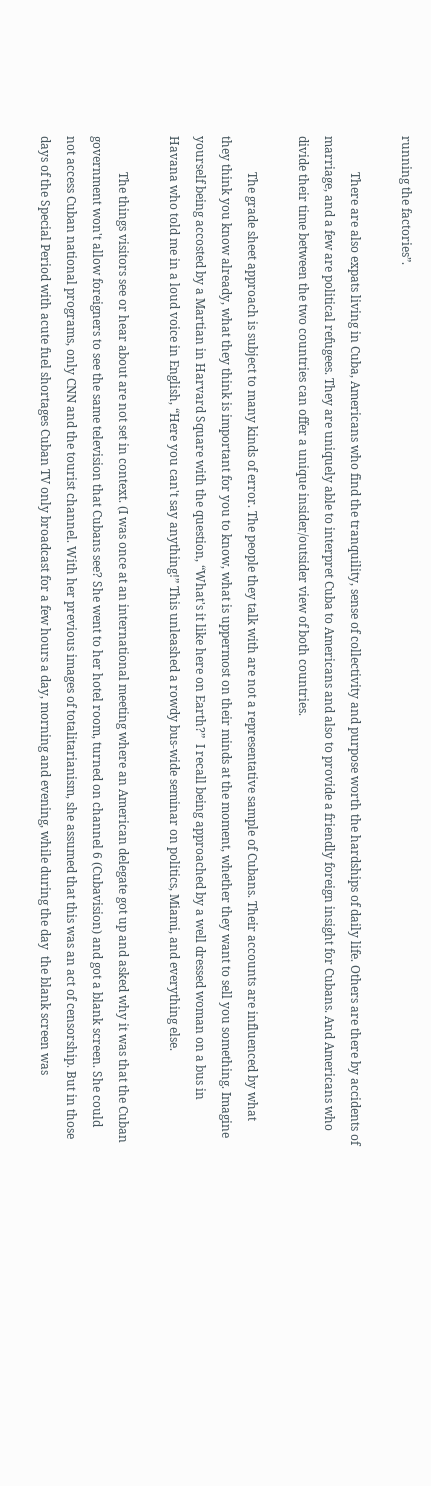running the factories”.

            There are also expats living in Cuba, Americans who find the tranquility, sense of collectivity and purpose worth the hardships of daily life. Others are there by accidents of marriage, and a few are political refugees. They are uniquely able to interpret Cuba to Americans and also to provide a friendly foreign insight for Cubans. And Americans who divide their time between the two countries can offer a unique insider/outsider view of both countries.

            The grade sheet approach is subject to many kinds of error. The people they talk with are not a representative sample of Cubans. Their accounts are influenced by what they think you know already, what they think is important for you to know, what is uppermost on their minds at the moment, whether they want to sell you something. Imagine yourself being accosted by a Martian in Harvard Square with the question, “What's it like here on Earth?”  I recall being approached by a well dressed woman on a bus in Havana who told me in a loud voice in English, “Here you can't say anything!” This unleashed a rowdy bus-wide seminar on politics, Miami, and everything else.

            The things visitors see or hear about are not set in context. (I was once at an international meeting where an American delegate got up and asked why it was that the Cuban government won't allow foreigners to see the same television that Cubans see? She went to her hotel room, turned on channel 6 (Cubavision) and got a blank screen. She could not access Cuban national programs, only CNN and the tourist channel. With her previous images of totalitarianism, she assumed that this was an act of censorship. But in those days of the Special Period with acute fuel shortages Cuban TV only broadcast for a few hours a day, morning and evening, while during the day  the blank screen was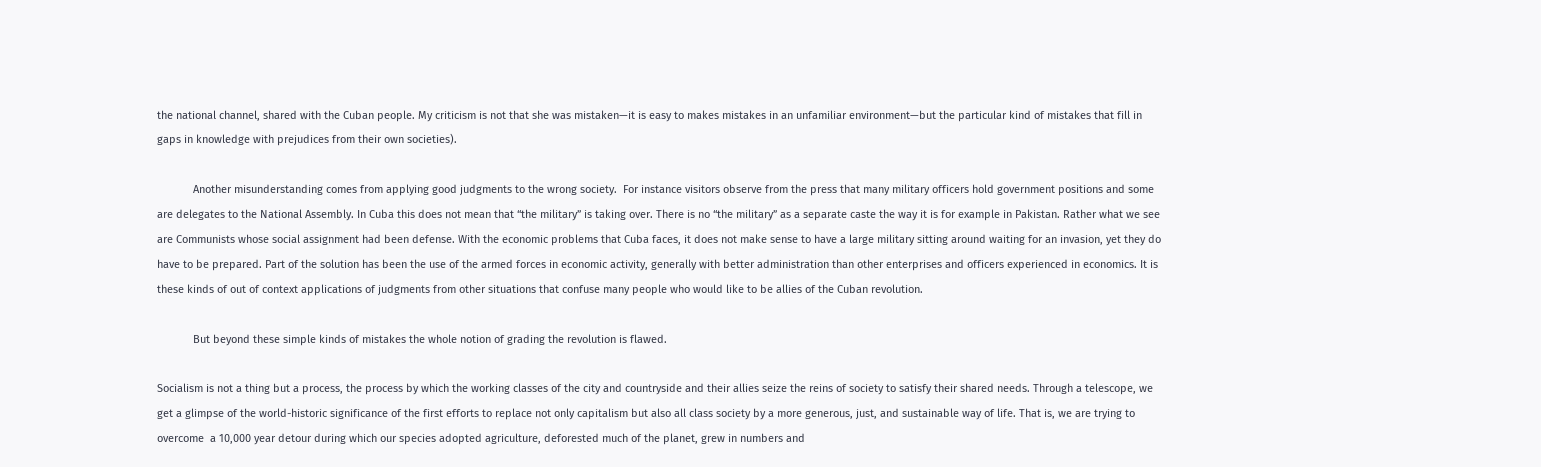the national channel, shared with the Cuban people. My criticism is not that she was mistaken—it is easy to makes mistakes in an unfamiliar environment—but the particular kind of mistakes that fill in gaps in knowledge with prejudices from their own societies).

            Another misunderstanding comes from applying good judgments to the wrong society.  For instance visitors observe from the press that many military officers hold government positions and some are delegates to the National Assembly. In Cuba this does not mean that “the military” is taking over. There is no “the military” as a separate caste the way it is for example in Pakistan. Rather what we see are Communists whose social assignment had been defense. With the economic problems that Cuba faces, it does not make sense to have a large military sitting around waiting for an invasion, yet they do have to be prepared. Part of the solution has been the use of the armed forces in economic activity, generally with better administration than other enterprises and officers experienced in economics. It is these kinds of out of context applications of judgments from other situations that confuse many people who would like to be allies of the Cuban revolution.

            But beyond these simple kinds of mistakes the whole notion of grading the revolution is flawed.

Socialism is not a thing but a process, the process by which the working classes of the city and countryside and their allies seize the reins of society to satisfy their shared needs. Through a telescope, we get a glimpse of the world-historic significance of the first efforts to replace not only capitalism but also all class society by a more generous, just, and sustainable way of life. That is, we are trying to overcome  a 10,000 year detour during which our species adopted agriculture, deforested much of the planet, grew in numbers and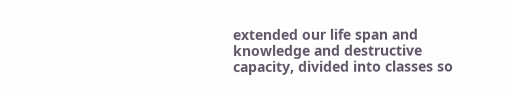extended our life span and knowledge and destructive capacity, divided into classes so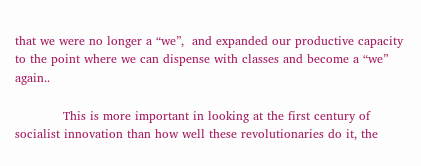that we were no longer a “we”,  and expanded our productive capacity to the point where we can dispense with classes and become a “we” again..

            This is more important in looking at the first century of socialist innovation than how well these revolutionaries do it, the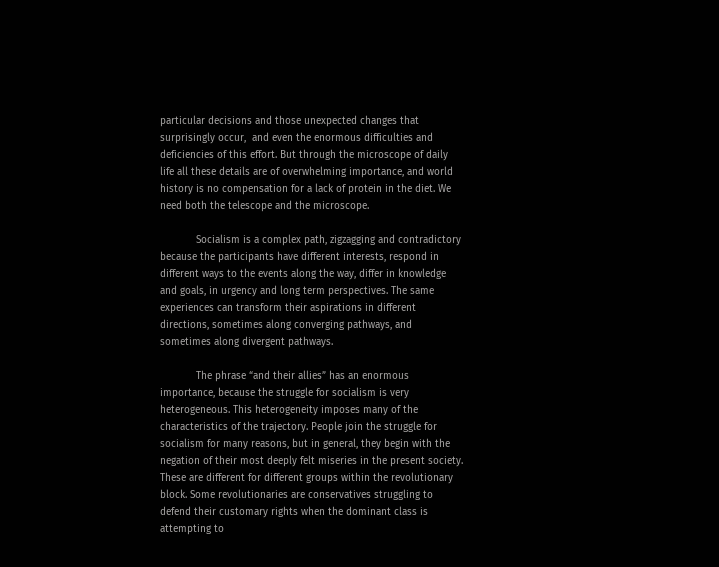particular decisions and those unexpected changes that surprisingly occur,  and even the enormous difficulties and deficiencies of this effort. But through the microscope of daily life all these details are of overwhelming importance, and world history is no compensation for a lack of protein in the diet. We need both the telescope and the microscope.

            Socialism is a complex path, zigzagging and contradictory because the participants have different interests, respond in different ways to the events along the way, differ in knowledge and goals, in urgency and long term perspectives. The same experiences can transform their aspirations in different directions, sometimes along converging pathways, and sometimes along divergent pathways.

            The phrase “and their allies” has an enormous importance, because the struggle for socialism is very heterogeneous. This heterogeneity imposes many of the characteristics of the trajectory. People join the struggle for socialism for many reasons, but in general, they begin with the negation of their most deeply felt miseries in the present society.  These are different for different groups within the revolutionary block. Some revolutionaries are conservatives struggling to defend their customary rights when the dominant class is attempting to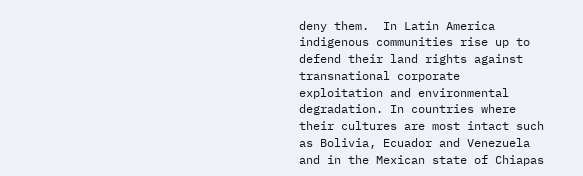deny them.  In Latin America indigenous communities rise up to defend their land rights against transnational corporate exploitation and environmental degradation. In countries where their cultures are most intact such as Bolivia, Ecuador and Venezuela and in the Mexican state of Chiapas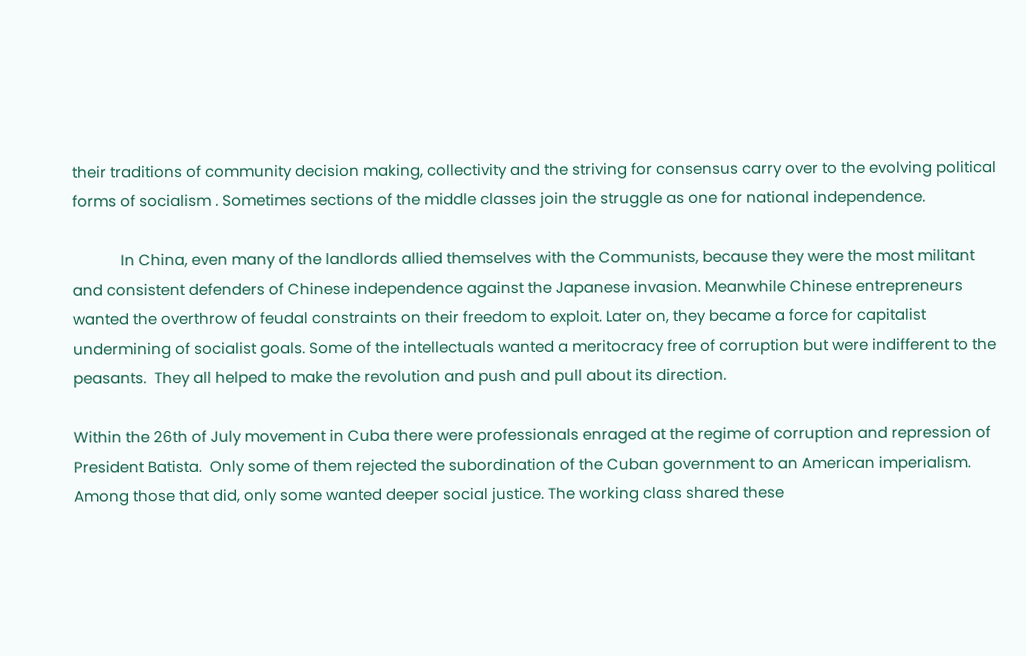their traditions of community decision making, collectivity and the striving for consensus carry over to the evolving political forms of socialism . Sometimes sections of the middle classes join the struggle as one for national independence.

            In China, even many of the landlords allied themselves with the Communists, because they were the most militant and consistent defenders of Chinese independence against the Japanese invasion. Meanwhile Chinese entrepreneurs wanted the overthrow of feudal constraints on their freedom to exploit. Later on, they became a force for capitalist undermining of socialist goals. Some of the intellectuals wanted a meritocracy free of corruption but were indifferent to the peasants.  They all helped to make the revolution and push and pull about its direction.

Within the 26th of July movement in Cuba there were professionals enraged at the regime of corruption and repression of President Batista.  Only some of them rejected the subordination of the Cuban government to an American imperialism. Among those that did, only some wanted deeper social justice. The working class shared these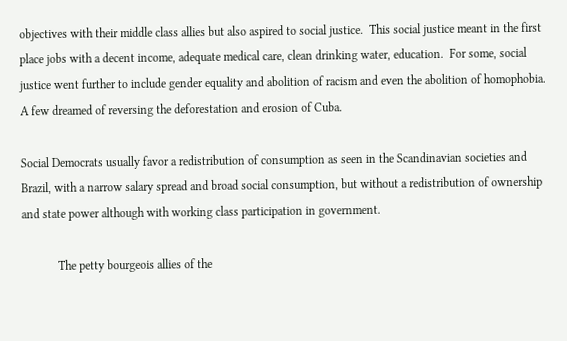objectives with their middle class allies but also aspired to social justice.  This social justice meant in the first place jobs with a decent income, adequate medical care, clean drinking water, education.  For some, social justice went further to include gender equality and abolition of racism and even the abolition of homophobia. A few dreamed of reversing the deforestation and erosion of Cuba.

Social Democrats usually favor a redistribution of consumption as seen in the Scandinavian societies and Brazil, with a narrow salary spread and broad social consumption, but without a redistribution of ownership and state power although with working class participation in government.

            The petty bourgeois allies of the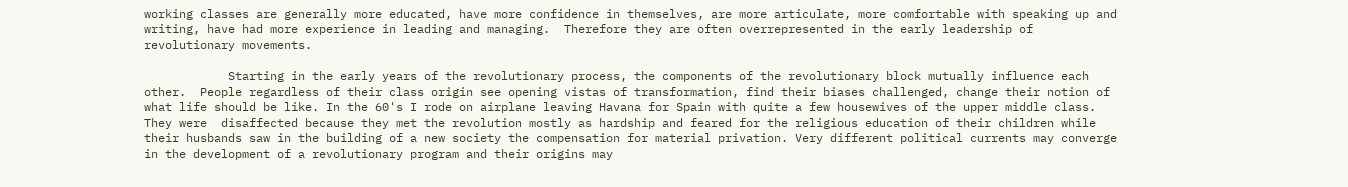working classes are generally more educated, have more confidence in themselves, are more articulate, more comfortable with speaking up and writing, have had more experience in leading and managing.  Therefore they are often overrepresented in the early leadership of revolutionary movements.

            Starting in the early years of the revolutionary process, the components of the revolutionary block mutually influence each other.  People regardless of their class origin see opening vistas of transformation, find their biases challenged, change their notion of what life should be like. In the 60's I rode on airplane leaving Havana for Spain with quite a few housewives of the upper middle class. They were  disaffected because they met the revolution mostly as hardship and feared for the religious education of their children while their husbands saw in the building of a new society the compensation for material privation. Very different political currents may converge in the development of a revolutionary program and their origins may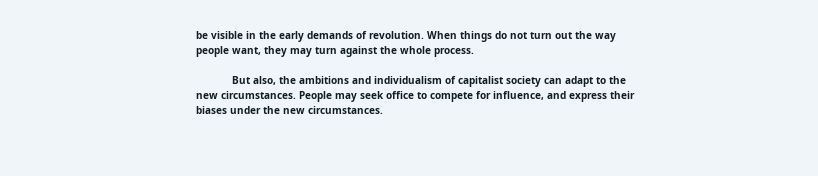be visible in the early demands of revolution. When things do not turn out the way people want, they may turn against the whole process.

            But also, the ambitions and individualism of capitalist society can adapt to the new circumstances. People may seek office to compete for influence, and express their biases under the new circumstances.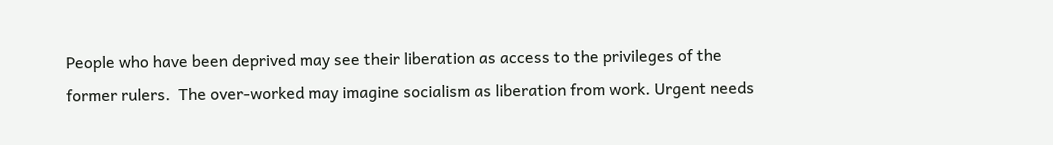People who have been deprived may see their liberation as access to the privileges of the former rulers.  The over-worked may imagine socialism as liberation from work. Urgent needs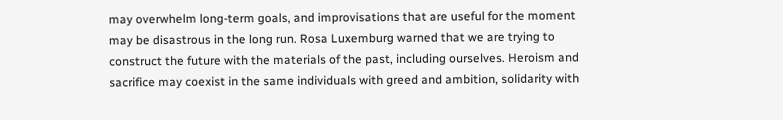may overwhelm long-term goals, and improvisations that are useful for the moment may be disastrous in the long run. Rosa Luxemburg warned that we are trying to construct the future with the materials of the past, including ourselves. Heroism and sacrifice may coexist in the same individuals with greed and ambition, solidarity with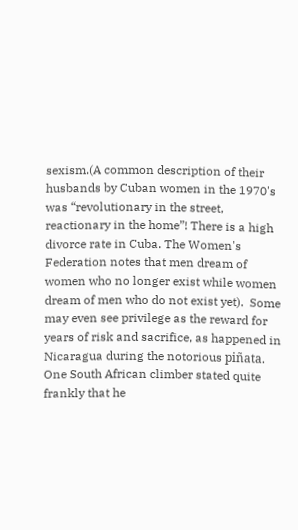sexism.(A common description of their husbands by Cuban women in the 1970's was “revolutionary in the street, reactionary in the home”! There is a high divorce rate in Cuba. The Women's Federation notes that men dream of women who no longer exist while women dream of men who do not exist yet).  Some may even see privilege as the reward for years of risk and sacrifice, as happened in Nicaragua during the notorious piñata. One South African climber stated quite frankly that he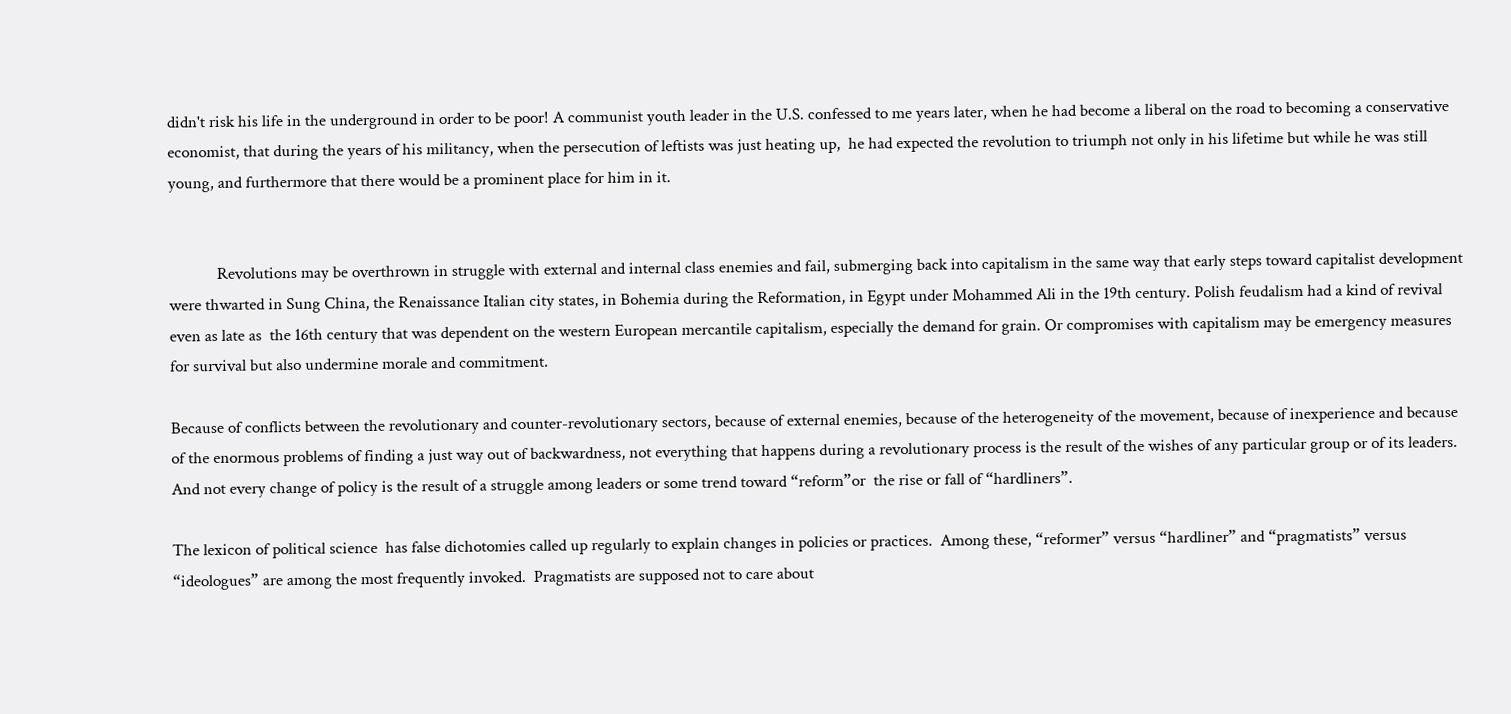didn't risk his life in the underground in order to be poor! A communist youth leader in the U.S. confessed to me years later, when he had become a liberal on the road to becoming a conservative economist, that during the years of his militancy, when the persecution of leftists was just heating up,  he had expected the revolution to triumph not only in his lifetime but while he was still young, and furthermore that there would be a prominent place for him in it.


            Revolutions may be overthrown in struggle with external and internal class enemies and fail, submerging back into capitalism in the same way that early steps toward capitalist development were thwarted in Sung China, the Renaissance Italian city states, in Bohemia during the Reformation, in Egypt under Mohammed Ali in the 19th century. Polish feudalism had a kind of revival even as late as  the 16th century that was dependent on the western European mercantile capitalism, especially the demand for grain. Or compromises with capitalism may be emergency measures for survival but also undermine morale and commitment.

Because of conflicts between the revolutionary and counter-revolutionary sectors, because of external enemies, because of the heterogeneity of the movement, because of inexperience and because of the enormous problems of finding a just way out of backwardness, not everything that happens during a revolutionary process is the result of the wishes of any particular group or of its leaders. And not every change of policy is the result of a struggle among leaders or some trend toward “reform”or  the rise or fall of “hardliners”.

The lexicon of political science  has false dichotomies called up regularly to explain changes in policies or practices.  Among these, “reformer” versus “hardliner” and “pragmatists” versus “ideologues” are among the most frequently invoked.  Pragmatists are supposed not to care about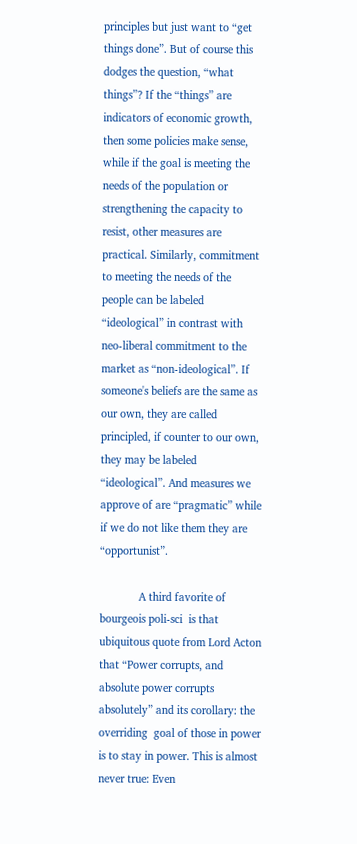principles but just want to “get things done”. But of course this dodges the question, “what things”? If the “things” are indicators of economic growth, then some policies make sense, while if the goal is meeting the needs of the population or strengthening the capacity to resist, other measures are practical. Similarly, commitment to meeting the needs of the people can be labeled “ideological” in contrast with neo-liberal commitment to the market as “non-ideological”. If someone's beliefs are the same as our own, they are called principled, if counter to our own, they may be labeled “ideological”. And measures we approve of are “pragmatic” while if we do not like them they are “opportunist”.

             A third favorite of bourgeois poli-sci  is that ubiquitous quote from Lord Acton that “Power corrupts, and absolute power corrupts absolutely” and its corollary: the overriding  goal of those in power is to stay in power. This is almost never true: Even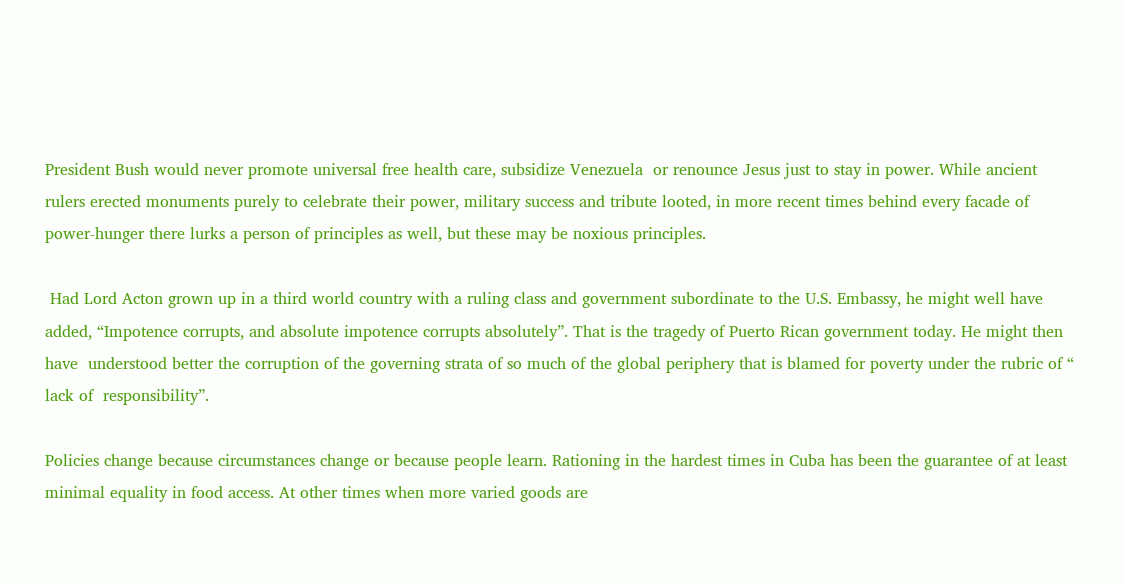President Bush would never promote universal free health care, subsidize Venezuela  or renounce Jesus just to stay in power. While ancient rulers erected monuments purely to celebrate their power, military success and tribute looted, in more recent times behind every facade of power-hunger there lurks a person of principles as well, but these may be noxious principles.

 Had Lord Acton grown up in a third world country with a ruling class and government subordinate to the U.S. Embassy, he might well have added, “Impotence corrupts, and absolute impotence corrupts absolutely”. That is the tragedy of Puerto Rican government today. He might then have  understood better the corruption of the governing strata of so much of the global periphery that is blamed for poverty under the rubric of “ lack of  responsibility”.

Policies change because circumstances change or because people learn. Rationing in the hardest times in Cuba has been the guarantee of at least minimal equality in food access. At other times when more varied goods are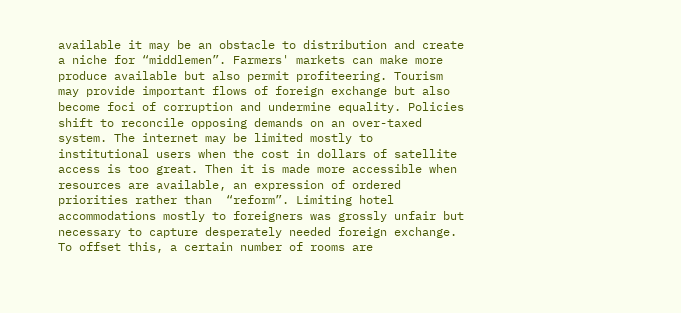available it may be an obstacle to distribution and create a niche for “middlemen”. Farmers' markets can make more produce available but also permit profiteering. Tourism may provide important flows of foreign exchange but also become foci of corruption and undermine equality. Policies shift to reconcile opposing demands on an over-taxed system. The internet may be limited mostly to institutional users when the cost in dollars of satellite access is too great. Then it is made more accessible when resources are available, an expression of ordered priorities rather than  “reform”. Limiting hotel accommodations mostly to foreigners was grossly unfair but necessary to capture desperately needed foreign exchange. To offset this, a certain number of rooms are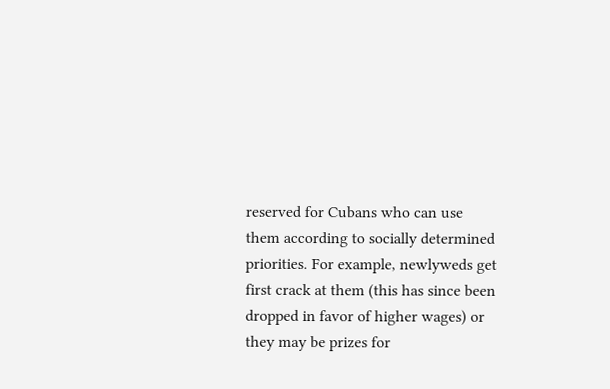reserved for Cubans who can use them according to socially determined priorities. For example, newlyweds get first crack at them (this has since been dropped in favor of higher wages) or they may be prizes for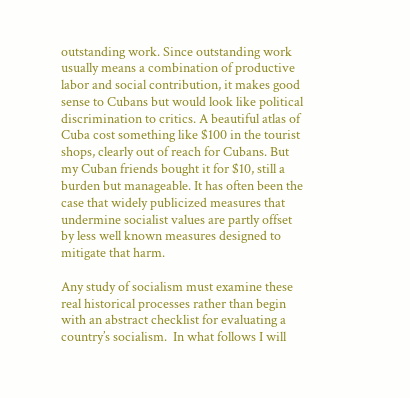outstanding work. Since outstanding work usually means a combination of productive labor and social contribution, it makes good sense to Cubans but would look like political discrimination to critics. A beautiful atlas of Cuba cost something like $100 in the tourist shops, clearly out of reach for Cubans. But my Cuban friends bought it for $10, still a burden but manageable. It has often been the case that widely publicized measures that undermine socialist values are partly offset by less well known measures designed to mitigate that harm.

Any study of socialism must examine these real historical processes rather than begin with an abstract checklist for evaluating a country’s socialism.  In what follows I will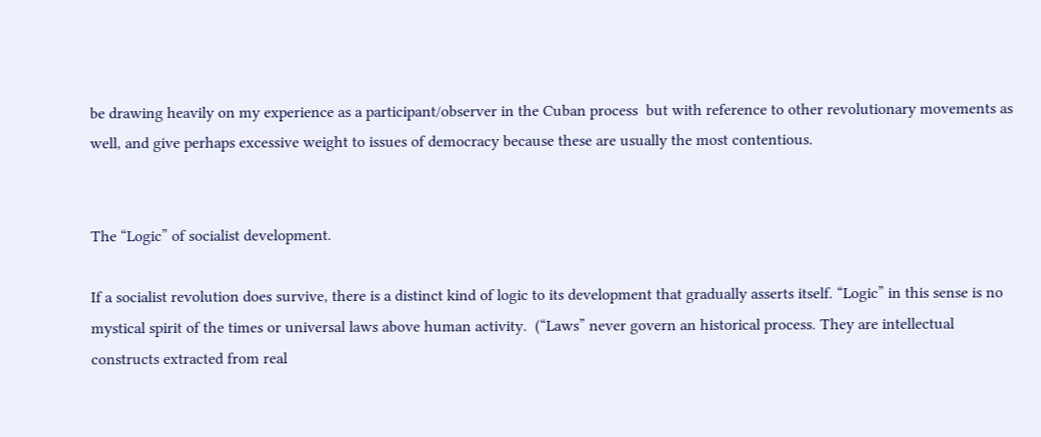be drawing heavily on my experience as a participant/observer in the Cuban process  but with reference to other revolutionary movements as well, and give perhaps excessive weight to issues of democracy because these are usually the most contentious.


The “Logic” of socialist development.

If a socialist revolution does survive, there is a distinct kind of logic to its development that gradually asserts itself. “Logic” in this sense is no mystical spirit of the times or universal laws above human activity.  (“Laws” never govern an historical process. They are intellectual constructs extracted from real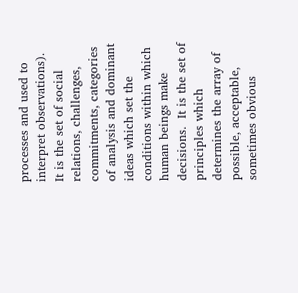processes and used to interpret observations). It is the set of social relations, challenges, commitments, categories of analysis and dominant ideas which set the conditions within which human beings make decisions.  It is the set of principles which determines the array of possible, acceptable, sometimes obvious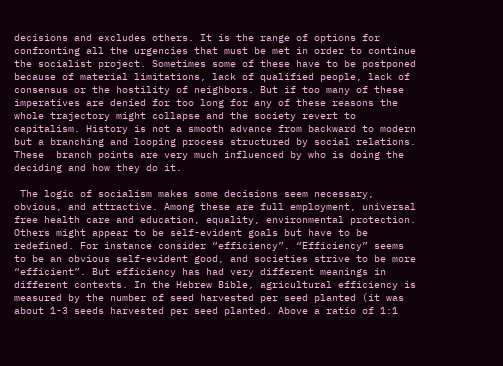decisions and excludes others. It is the range of options for confronting all the urgencies that must be met in order to continue the socialist project. Sometimes some of these have to be postponed because of material limitations, lack of qualified people, lack of consensus or the hostility of neighbors. But if too many of these imperatives are denied for too long for any of these reasons the whole trajectory might collapse and the society revert to capitalism. History is not a smooth advance from backward to modern but a branching and looping process structured by social relations. These  branch points are very much influenced by who is doing the deciding and how they do it.

 The logic of socialism makes some decisions seem necessary, obvious, and attractive. Among these are full employment, universal free health care and education, equality, environmental protection. Others might appear to be self-evident goals but have to be redefined. For instance consider “efficiency”. “Efficiency” seems to be an obvious self-evident good, and societies strive to be more “efficient”. But efficiency has had very different meanings in different contexts. In the Hebrew Bible, agricultural efficiency is measured by the number of seed harvested per seed planted (it was about 1-3 seeds harvested per seed planted. Above a ratio of 1:1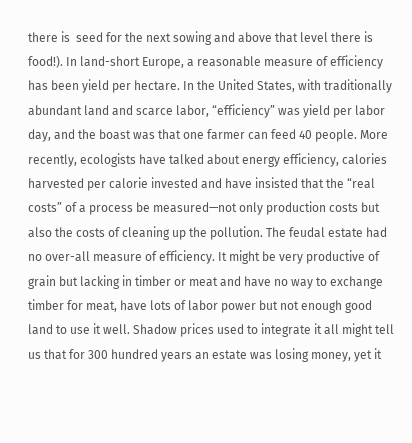there is  seed for the next sowing and above that level there is food!). In land-short Europe, a reasonable measure of efficiency has been yield per hectare. In the United States, with traditionally abundant land and scarce labor, “efficiency” was yield per labor day, and the boast was that one farmer can feed 40 people. More recently, ecologists have talked about energy efficiency, calories harvested per calorie invested and have insisted that the “real costs” of a process be measured—not only production costs but also the costs of cleaning up the pollution. The feudal estate had no over-all measure of efficiency. It might be very productive of grain but lacking in timber or meat and have no way to exchange timber for meat, have lots of labor power but not enough good land to use it well. Shadow prices used to integrate it all might tell us that for 300 hundred years an estate was losing money, yet it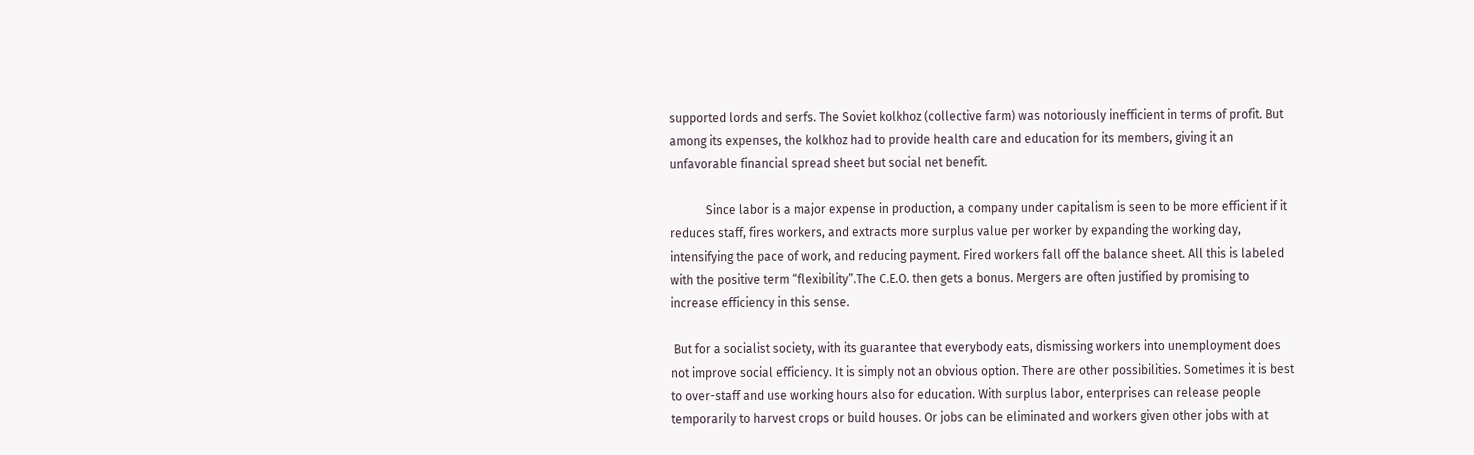supported lords and serfs. The Soviet kolkhoz (collective farm) was notoriously inefficient in terms of profit. But among its expenses, the kolkhoz had to provide health care and education for its members, giving it an unfavorable financial spread sheet but social net benefit.

            Since labor is a major expense in production, a company under capitalism is seen to be more efficient if it reduces staff, fires workers, and extracts more surplus value per worker by expanding the working day, intensifying the pace of work, and reducing payment. Fired workers fall off the balance sheet. All this is labeled with the positive term “flexibility”.The C.E.O. then gets a bonus. Mergers are often justified by promising to increase efficiency in this sense.

 But for a socialist society, with its guarantee that everybody eats, dismissing workers into unemployment does not improve social efficiency. It is simply not an obvious option. There are other possibilities. Sometimes it is best to over-staff and use working hours also for education. With surplus labor, enterprises can release people temporarily to harvest crops or build houses. Or jobs can be eliminated and workers given other jobs with at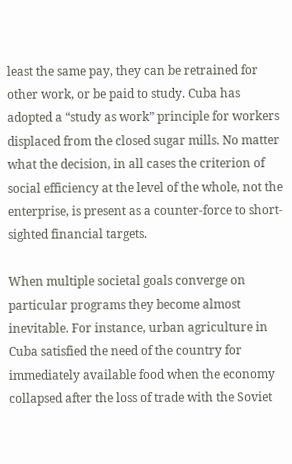least the same pay, they can be retrained for other work, or be paid to study. Cuba has adopted a “study as work” principle for workers displaced from the closed sugar mills. No matter what the decision, in all cases the criterion of social efficiency at the level of the whole, not the enterprise, is present as a counter-force to short-sighted financial targets.

When multiple societal goals converge on particular programs they become almost inevitable. For instance, urban agriculture in Cuba satisfied the need of the country for immediately available food when the economy collapsed after the loss of trade with the Soviet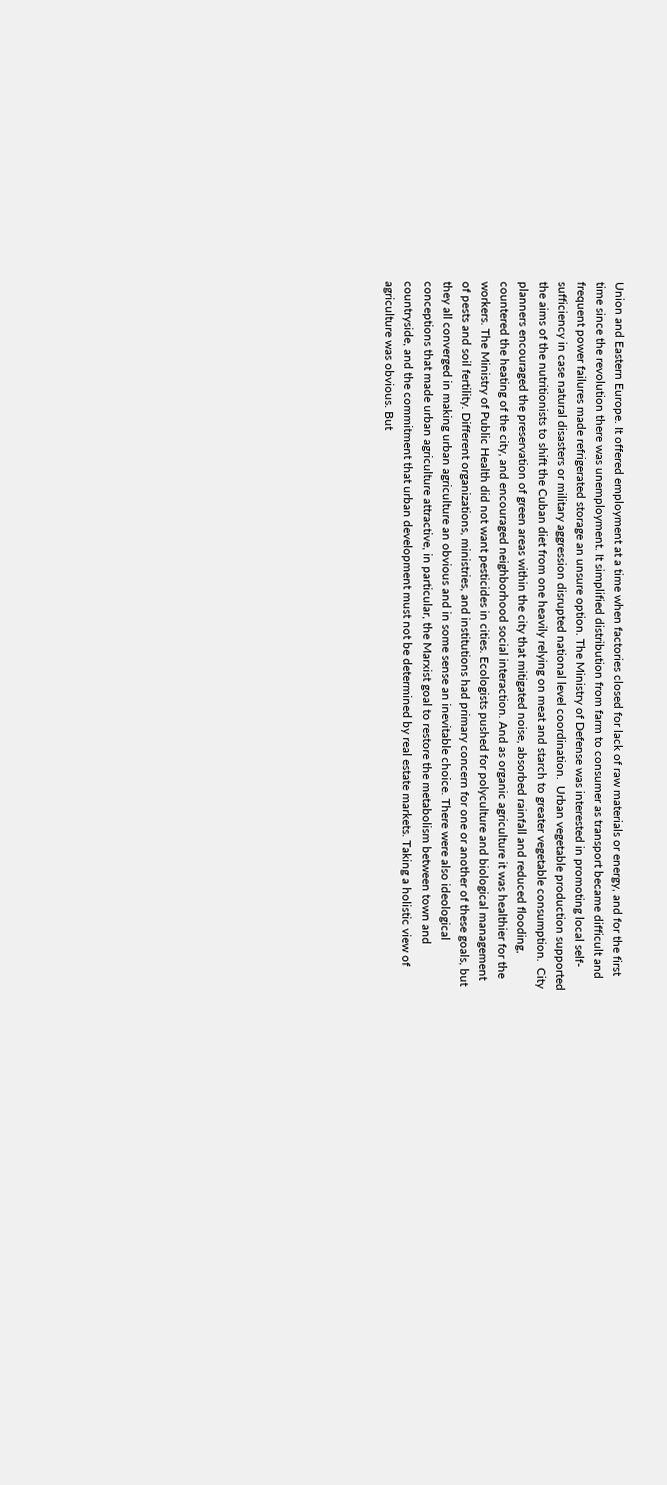Union and Eastern Europe. It offered employment at a time when factories closed for lack of raw materials or energy, and for the first time since the revolution there was unemployment. It simplified distribution from farm to consumer as transport became difficult and frequent power failures made refrigerated storage an unsure option. The Ministry of Defense was interested in promoting local self-sufficiency in case natural disasters or military aggression disrupted national level coordination.  Urban vegetable production supported the aims of the nutritionists to shift the Cuban diet from one heavily relying on meat and starch to greater vegetable consumption.  City planners encouraged the preservation of green areas within the city that mitigated noise, absorbed rainfall and reduced flooding, countered the heating of the city, and encouraged neighborhood social interaction. And as organic agriculture it was healthier for the workers. The Ministry of Public Health did not want pesticides in cities. Ecologists pushed for polyculture and biological management of pests and soil fertility. Different organizations, ministries, and institutions had primary concern for one or another of these goals, but they all converged in making urban agriculture an obvious and in some sense an inevitable choice. There were also ideological conceptions that made urban agriculture attractive, in particular, the Marxist goal to restore the metabolism between town and countryside, and the commitment that urban development must not be determined by real estate markets. Taking a holistic view of agriculture was obvious. But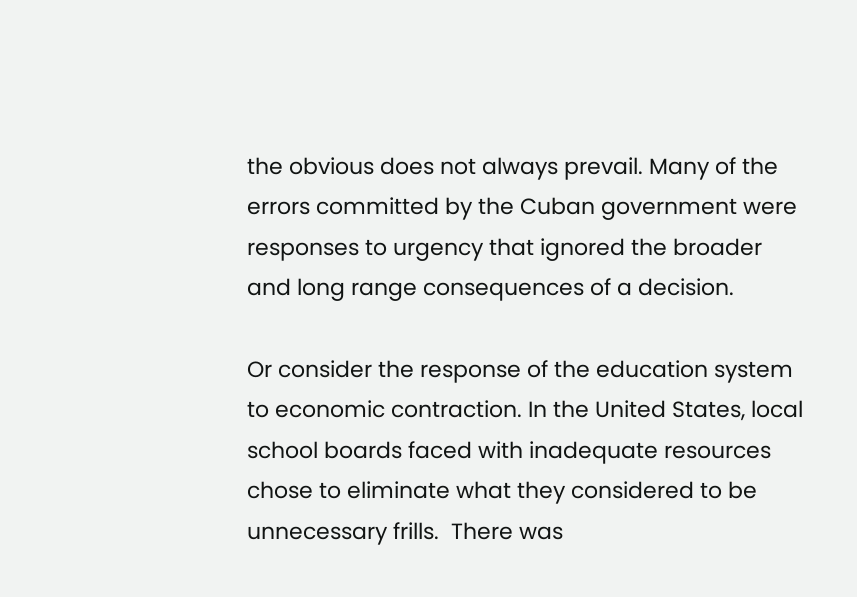the obvious does not always prevail. Many of the errors committed by the Cuban government were responses to urgency that ignored the broader and long range consequences of a decision.

Or consider the response of the education system to economic contraction. In the United States, local school boards faced with inadequate resources chose to eliminate what they considered to be unnecessary frills.  There was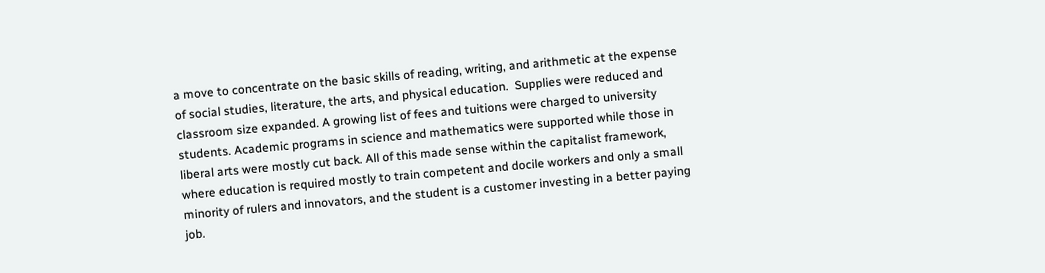a move to concentrate on the basic skills of reading, writing, and arithmetic at the expense of social studies, literature, the arts, and physical education.  Supplies were reduced and classroom size expanded. A growing list of fees and tuitions were charged to university students. Academic programs in science and mathematics were supported while those in liberal arts were mostly cut back. All of this made sense within the capitalist framework, where education is required mostly to train competent and docile workers and only a small minority of rulers and innovators, and the student is a customer investing in a better paying job.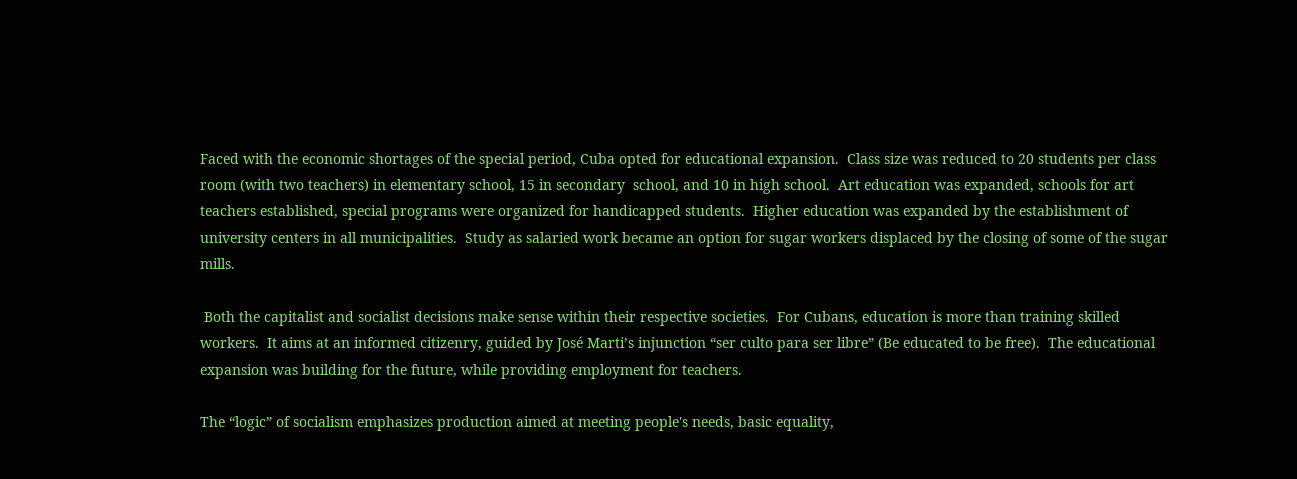Faced with the economic shortages of the special period, Cuba opted for educational expansion.  Class size was reduced to 20 students per class room (with two teachers) in elementary school, 15 in secondary  school, and 10 in high school.  Art education was expanded, schools for art teachers established, special programs were organized for handicapped students.  Higher education was expanded by the establishment of university centers in all municipalities.  Study as salaried work became an option for sugar workers displaced by the closing of some of the sugar mills.

 Both the capitalist and socialist decisions make sense within their respective societies.  For Cubans, education is more than training skilled workers.  It aims at an informed citizenry, guided by José Marti’s injunction “ser culto para ser libre” (Be educated to be free).  The educational expansion was building for the future, while providing employment for teachers.

The “logic” of socialism emphasizes production aimed at meeting people's needs, basic equality,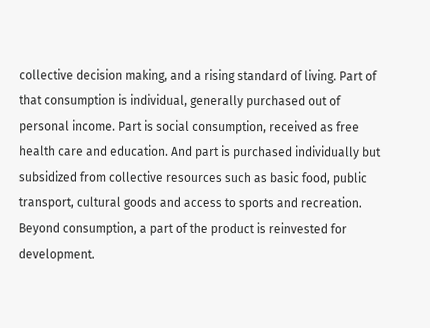collective decision making, and a rising standard of living. Part of that consumption is individual, generally purchased out of personal income. Part is social consumption, received as free health care and education. And part is purchased individually but subsidized from collective resources such as basic food, public transport, cultural goods and access to sports and recreation. Beyond consumption, a part of the product is reinvested for development.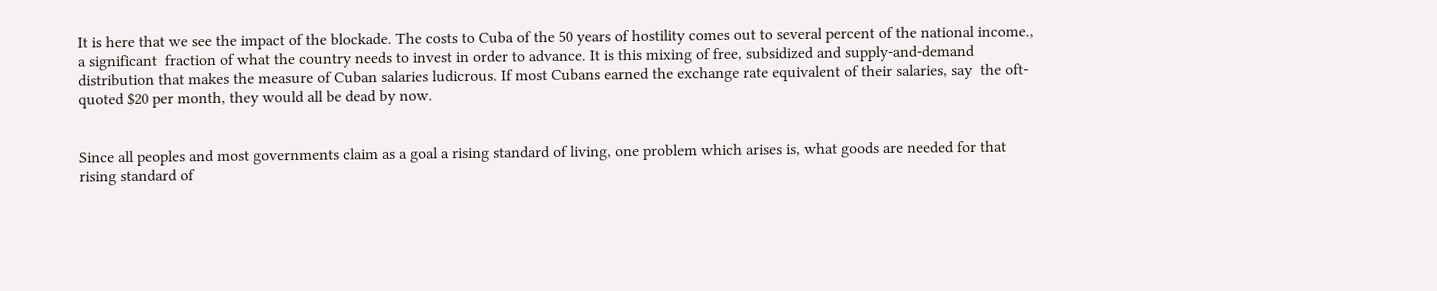It is here that we see the impact of the blockade. The costs to Cuba of the 50 years of hostility comes out to several percent of the national income., a significant  fraction of what the country needs to invest in order to advance. It is this mixing of free, subsidized and supply-and-demand  distribution that makes the measure of Cuban salaries ludicrous. If most Cubans earned the exchange rate equivalent of their salaries, say  the oft-quoted $20 per month, they would all be dead by now.


Since all peoples and most governments claim as a goal a rising standard of living, one problem which arises is, what goods are needed for that rising standard of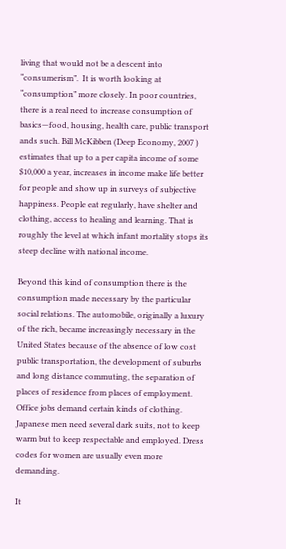living that would not be a descent into “consumerism”.  It is worth looking at “consumption” more closely. In poor countries, there is a real need to increase consumption of basics—food, housing, health care, public transport ands such. Bill McKibben (Deep Economy, 2007 ) estimates that up to a per capita income of some $10,000 a year, increases in income make life better for people and show up in surveys of subjective happiness. People eat regularly, have shelter and clothing, access to healing and learning. That is roughly the level at which infant mortality stops its steep decline with national income.

Beyond this kind of consumption there is the consumption made necessary by the particular social relations. The automobile, originally a luxury of the rich, became increasingly necessary in the United States because of the absence of low cost public transportation, the development of suburbs and long distance commuting, the separation of places of residence from places of employment. Office jobs demand certain kinds of clothing. Japanese men need several dark suits, not to keep warm but to keep respectable and employed. Dress codes for women are usually even more demanding.

It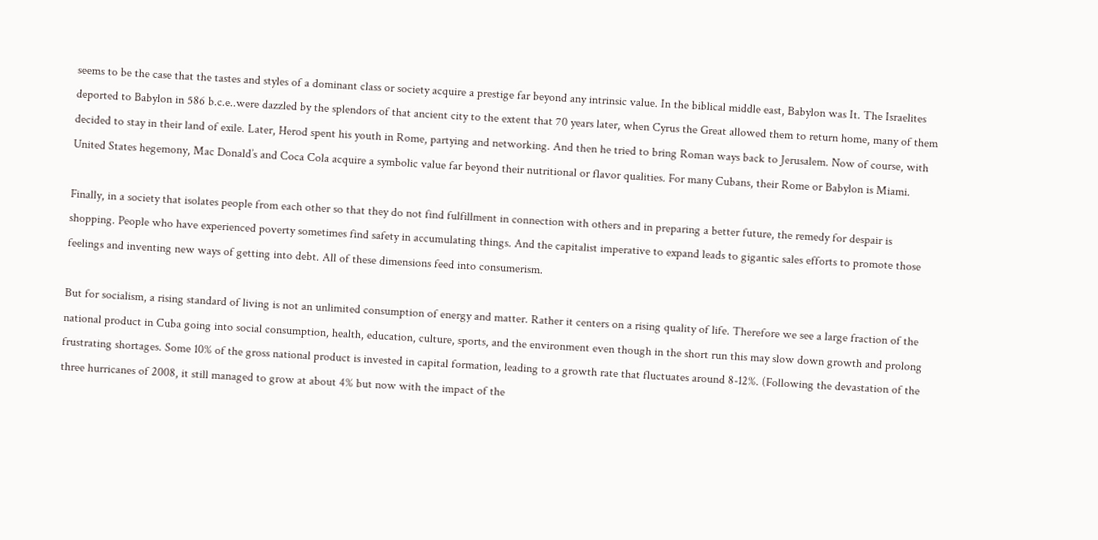seems to be the case that the tastes and styles of a dominant class or society acquire a prestige far beyond any intrinsic value. In the biblical middle east, Babylon was It. The Israelites deported to Babylon in 586 b.c.e..were dazzled by the splendors of that ancient city to the extent that 70 years later, when Cyrus the Great allowed them to return home, many of them decided to stay in their land of exile. Later, Herod spent his youth in Rome, partying and networking. And then he tried to bring Roman ways back to Jerusalem. Now of course, with United States hegemony, Mac Donald’s and Coca Cola acquire a symbolic value far beyond their nutritional or flavor qualities. For many Cubans, their Rome or Babylon is Miami.

Finally, in a society that isolates people from each other so that they do not find fulfillment in connection with others and in preparing a better future, the remedy for despair is shopping. People who have experienced poverty sometimes find safety in accumulating things. And the capitalist imperative to expand leads to gigantic sales efforts to promote those feelings and inventing new ways of getting into debt. All of these dimensions feed into consumerism.

But for socialism, a rising standard of living is not an unlimited consumption of energy and matter. Rather it centers on a rising quality of life. Therefore we see a large fraction of the national product in Cuba going into social consumption, health, education, culture, sports, and the environment even though in the short run this may slow down growth and prolong frustrating shortages. Some 10% of the gross national product is invested in capital formation, leading to a growth rate that fluctuates around 8-12%. (Following the devastation of the three hurricanes of 2008, it still managed to grow at about 4% but now with the impact of the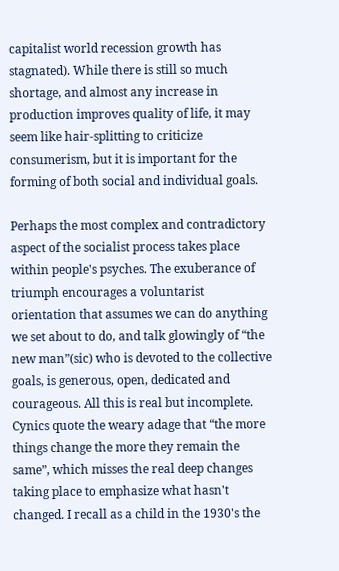capitalist world recession growth has stagnated). While there is still so much shortage, and almost any increase in production improves quality of life, it may seem like hair-splitting to criticize consumerism, but it is important for the forming of both social and individual goals.

Perhaps the most complex and contradictory aspect of the socialist process takes place within people's psyches. The exuberance of triumph encourages a voluntarist orientation that assumes we can do anything we set about to do, and talk glowingly of “the new man”(sic) who is devoted to the collective goals, is generous, open, dedicated and courageous. All this is real but incomplete. Cynics quote the weary adage that “the more things change the more they remain the same”, which misses the real deep changes taking place to emphasize what hasn't changed. I recall as a child in the 1930's the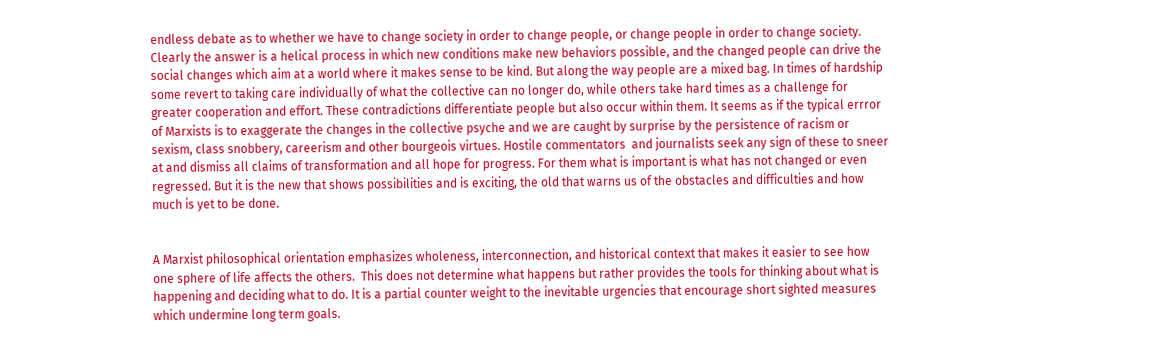endless debate as to whether we have to change society in order to change people, or change people in order to change society. Clearly the answer is a helical process in which new conditions make new behaviors possible, and the changed people can drive the social changes which aim at a world where it makes sense to be kind. But along the way people are a mixed bag. In times of hardship some revert to taking care individually of what the collective can no longer do, while others take hard times as a challenge for greater cooperation and effort. These contradictions differentiate people but also occur within them. It seems as if the typical errror of Marxists is to exaggerate the changes in the collective psyche and we are caught by surprise by the persistence of racism or sexism, class snobbery, careerism and other bourgeois virtues. Hostile commentators  and journalists seek any sign of these to sneer at and dismiss all claims of transformation and all hope for progress. For them what is important is what has not changed or even regressed. But it is the new that shows possibilities and is exciting, the old that warns us of the obstacles and difficulties and how much is yet to be done.


A Marxist philosophical orientation emphasizes wholeness, interconnection, and historical context that makes it easier to see how one sphere of life affects the others.  This does not determine what happens but rather provides the tools for thinking about what is happening and deciding what to do. It is a partial counter weight to the inevitable urgencies that encourage short sighted measures which undermine long term goals.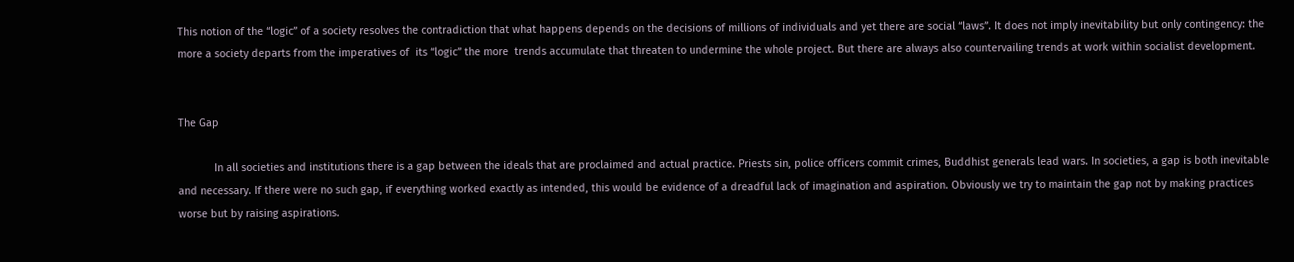This notion of the “logic” of a society resolves the contradiction that what happens depends on the decisions of millions of individuals and yet there are social “laws”. It does not imply inevitability but only contingency: the more a society departs from the imperatives of  its “logic” the more  trends accumulate that threaten to undermine the whole project. But there are always also countervailing trends at work within socialist development.


The Gap

            In all societies and institutions there is a gap between the ideals that are proclaimed and actual practice. Priests sin, police officers commit crimes, Buddhist generals lead wars. In societies, a gap is both inevitable and necessary. If there were no such gap, if everything worked exactly as intended, this would be evidence of a dreadful lack of imagination and aspiration. Obviously we try to maintain the gap not by making practices worse but by raising aspirations.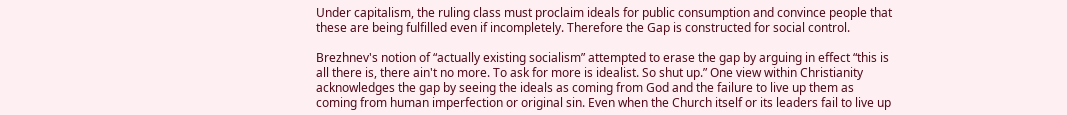Under capitalism, the ruling class must proclaim ideals for public consumption and convince people that these are being fulfilled even if incompletely. Therefore the Gap is constructed for social control.

Brezhnev's notion of “actually existing socialism” attempted to erase the gap by arguing in effect “this is all there is, there ain't no more. To ask for more is idealist. So shut up.” One view within Christianity acknowledges the gap by seeing the ideals as coming from God and the failure to live up them as coming from human imperfection or original sin. Even when the Church itself or its leaders fail to live up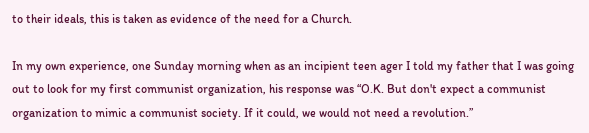to their ideals, this is taken as evidence of the need for a Church.

In my own experience, one Sunday morning when as an incipient teen ager I told my father that I was going out to look for my first communist organization, his response was “O.K. But don't expect a communist organization to mimic a communist society. If it could, we would not need a revolution.”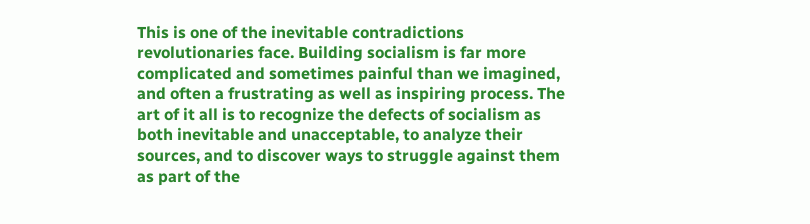This is one of the inevitable contradictions revolutionaries face. Building socialism is far more complicated and sometimes painful than we imagined, and often a frustrating as well as inspiring process. The art of it all is to recognize the defects of socialism as both inevitable and unacceptable, to analyze their sources, and to discover ways to struggle against them as part of the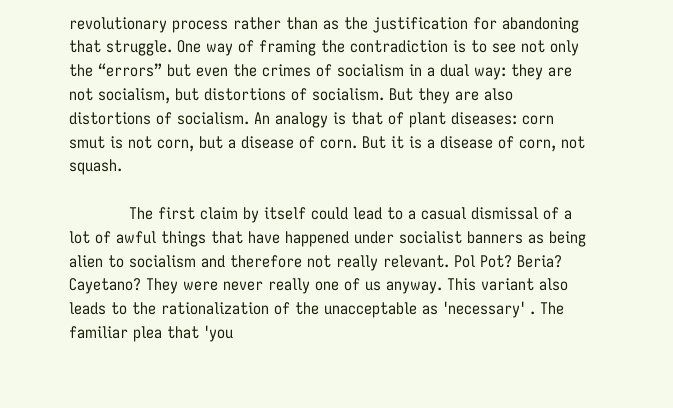revolutionary process rather than as the justification for abandoning that struggle. One way of framing the contradiction is to see not only the “errors” but even the crimes of socialism in a dual way: they are not socialism, but distortions of socialism. But they are also distortions of socialism. An analogy is that of plant diseases: corn smut is not corn, but a disease of corn. But it is a disease of corn, not squash.

            The first claim by itself could lead to a casual dismissal of a lot of awful things that have happened under socialist banners as being alien to socialism and therefore not really relevant. Pol Pot? Beria? Cayetano? They were never really one of us anyway. This variant also leads to the rationalization of the unacceptable as 'necessary' . The familiar plea that 'you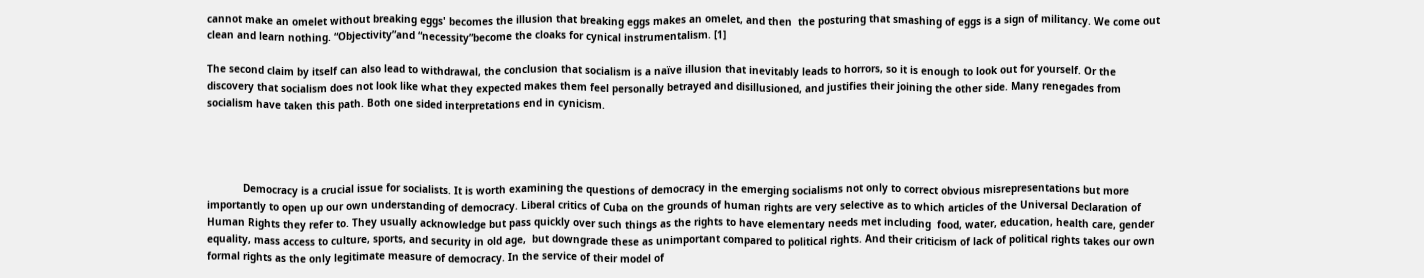cannot make an omelet without breaking eggs' becomes the illusion that breaking eggs makes an omelet, and then  the posturing that smashing of eggs is a sign of militancy. We come out clean and learn nothing. “Objectivity”and “necessity”become the cloaks for cynical instrumentalism. [1]

The second claim by itself can also lead to withdrawal, the conclusion that socialism is a naïve illusion that inevitably leads to horrors, so it is enough to look out for yourself. Or the discovery that socialism does not look like what they expected makes them feel personally betrayed and disillusioned, and justifies their joining the other side. Many renegades from socialism have taken this path. Both one sided interpretations end in cynicism.




            Democracy is a crucial issue for socialists. It is worth examining the questions of democracy in the emerging socialisms not only to correct obvious misrepresentations but more importantly to open up our own understanding of democracy. Liberal critics of Cuba on the grounds of human rights are very selective as to which articles of the Universal Declaration of Human Rights they refer to. They usually acknowledge but pass quickly over such things as the rights to have elementary needs met including  food, water, education, health care, gender equality, mass access to culture, sports, and security in old age,  but downgrade these as unimportant compared to political rights. And their criticism of lack of political rights takes our own formal rights as the only legitimate measure of democracy. In the service of their model of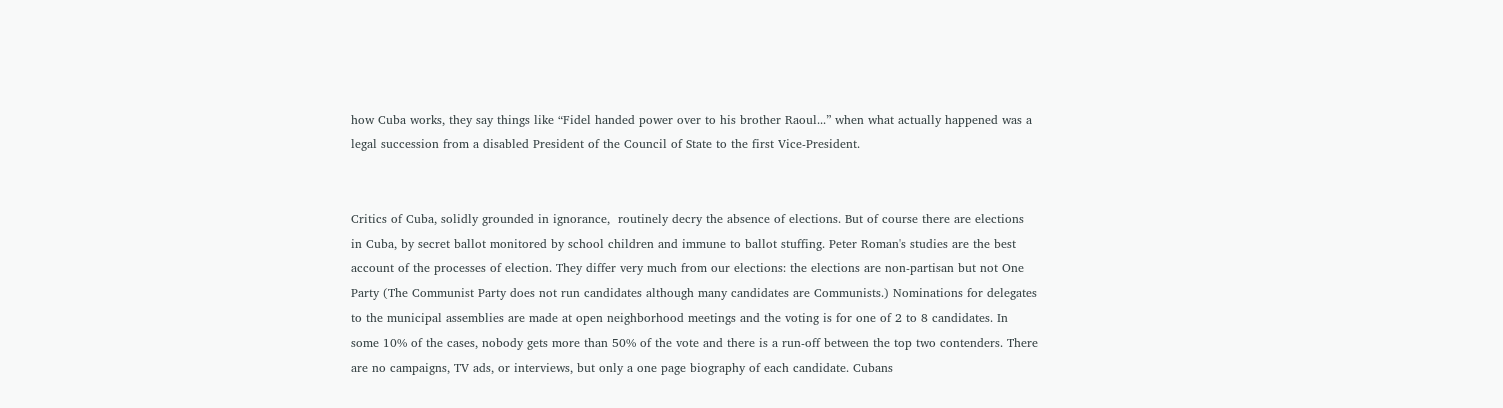how Cuba works, they say things like “Fidel handed power over to his brother Raoul...” when what actually happened was a legal succession from a disabled President of the Council of State to the first Vice-President.


Critics of Cuba, solidly grounded in ignorance,  routinely decry the absence of elections. But of course there are elections in Cuba, by secret ballot monitored by school children and immune to ballot stuffing. Peter Roman's studies are the best account of the processes of election. They differ very much from our elections: the elections are non-partisan but not One Party (The Communist Party does not run candidates although many candidates are Communists.) Nominations for delegates to the municipal assemblies are made at open neighborhood meetings and the voting is for one of 2 to 8 candidates. In some 10% of the cases, nobody gets more than 50% of the vote and there is a run-off between the top two contenders. There are no campaigns, TV ads, or interviews, but only a one page biography of each candidate. Cubans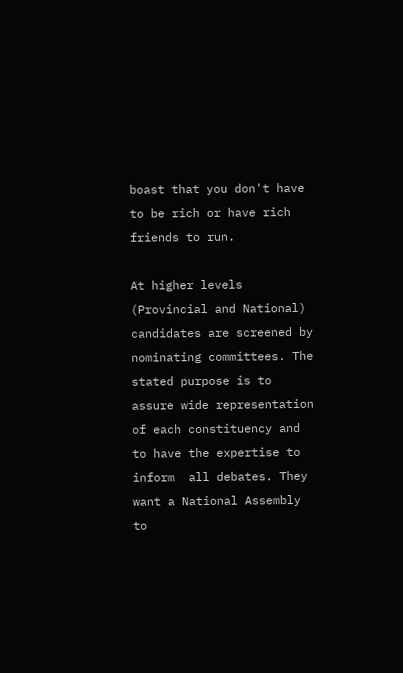boast that you don't have to be rich or have rich friends to run.

At higher levels (Provincial and National) candidates are screened by nominating committees. The stated purpose is to assure wide representation of each constituency and to have the expertise to inform  all debates. They want a National Assembly to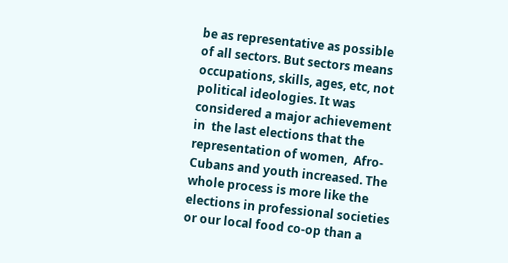be as representative as possible of all sectors. But sectors means occupations, skills, ages, etc, not political ideologies. It was considered a major achievement in  the last elections that the representation of women,  Afro-Cubans and youth increased. The whole process is more like the elections in professional societies or our local food co-op than a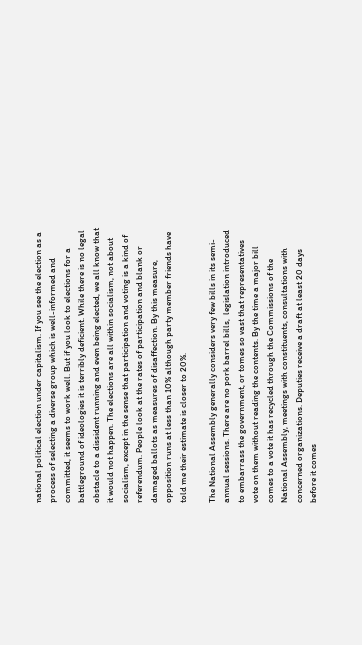national political election under capitalism. If you see the election as a process of selecting a diverse group which is well-informed and committed, it seems to work well. But if you look to elections for a battleground of ideologies it is terribly deficient. While there is no legal obstacle to a dissident running and even being elected, we all know that it would not happen. The elections are all within socialism, not about socialism, except in the sense that participation and voting is a kind of referendum. People look at the rates of participation and blank or damaged ballots as measures of disaffection. By this measure, opposition runs at less than 10% although party member friends have told me their estimate is closer to 20%.

The National Assembly generally considers very few bills in its semi-annual sessions. There are no pork barrel bills,  legislation introduced to embarrass the government, or tomes so vast that representatives vote on them without reading the contents. By the time a major bill comes to a vote it has recycled through the Commissions of the National Assembly, meetings with constituents, consultations with concerned organizations. Deputies receive a draft at least 20 days before it comes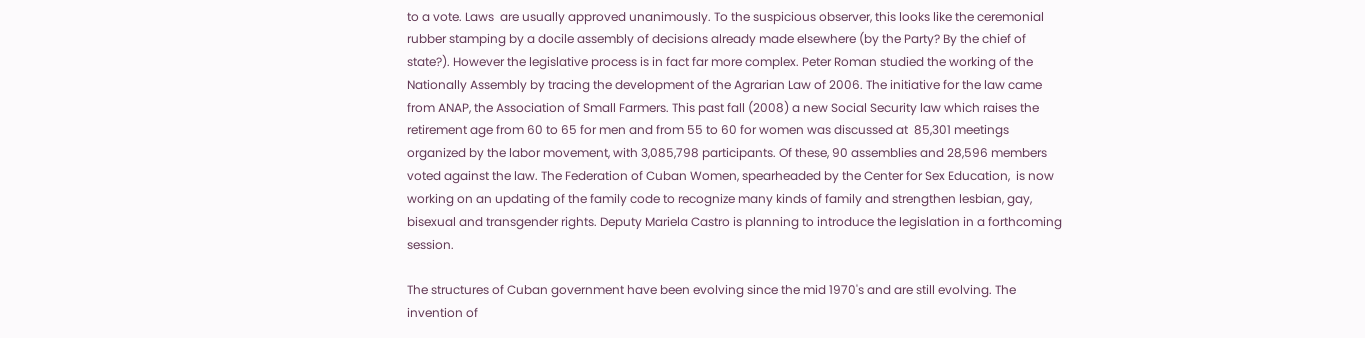to a vote. Laws  are usually approved unanimously. To the suspicious observer, this looks like the ceremonial rubber stamping by a docile assembly of decisions already made elsewhere (by the Party? By the chief of state?). However the legislative process is in fact far more complex. Peter Roman studied the working of the Nationally Assembly by tracing the development of the Agrarian Law of 2006. The initiative for the law came from ANAP, the Association of Small Farmers. This past fall (2008) a new Social Security law which raises the retirement age from 60 to 65 for men and from 55 to 60 for women was discussed at  85,301 meetings organized by the labor movement, with 3,085,798 participants. Of these, 90 assemblies and 28,596 members voted against the law. The Federation of Cuban Women, spearheaded by the Center for Sex Education,  is now working on an updating of the family code to recognize many kinds of family and strengthen lesbian, gay, bisexual and transgender rights. Deputy Mariela Castro is planning to introduce the legislation in a forthcoming session.

The structures of Cuban government have been evolving since the mid 1970's and are still evolving. The invention of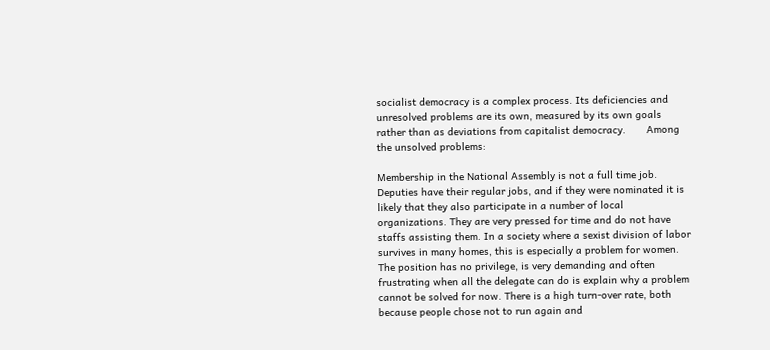socialist democracy is a complex process. Its deficiencies and unresolved problems are its own, measured by its own goals rather than as deviations from capitalist democracy.       Among the unsolved problems:

Membership in the National Assembly is not a full time job. Deputies have their regular jobs, and if they were nominated it is likely that they also participate in a number of local organizations. They are very pressed for time and do not have staffs assisting them. In a society where a sexist division of labor survives in many homes, this is especially a problem for women. The position has no privilege, is very demanding and often frustrating when all the delegate can do is explain why a problem cannot be solved for now. There is a high turn-over rate, both because people chose not to run again and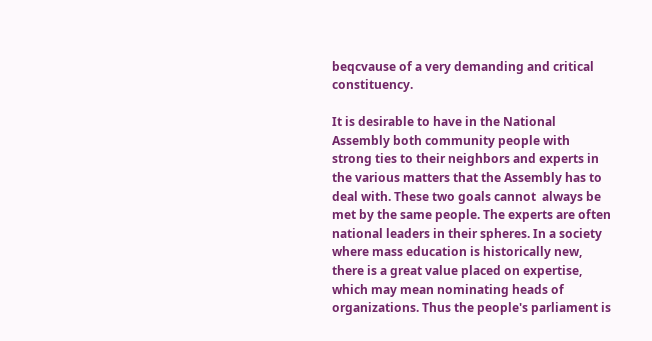beqcvause of a very demanding and critical constituency.

It is desirable to have in the National Assembly both community people with strong ties to their neighbors and experts in the various matters that the Assembly has to deal with. These two goals cannot  always be met by the same people. The experts are often national leaders in their spheres. In a society where mass education is historically new, there is a great value placed on expertise, which may mean nominating heads of organizations. Thus the people's parliament is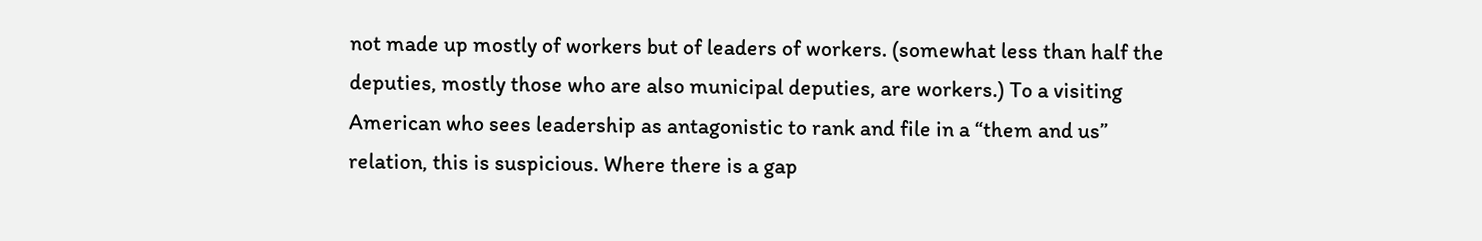not made up mostly of workers but of leaders of workers. (somewhat less than half the deputies, mostly those who are also municipal deputies, are workers.) To a visiting American who sees leadership as antagonistic to rank and file in a “them and us” relation, this is suspicious. Where there is a gap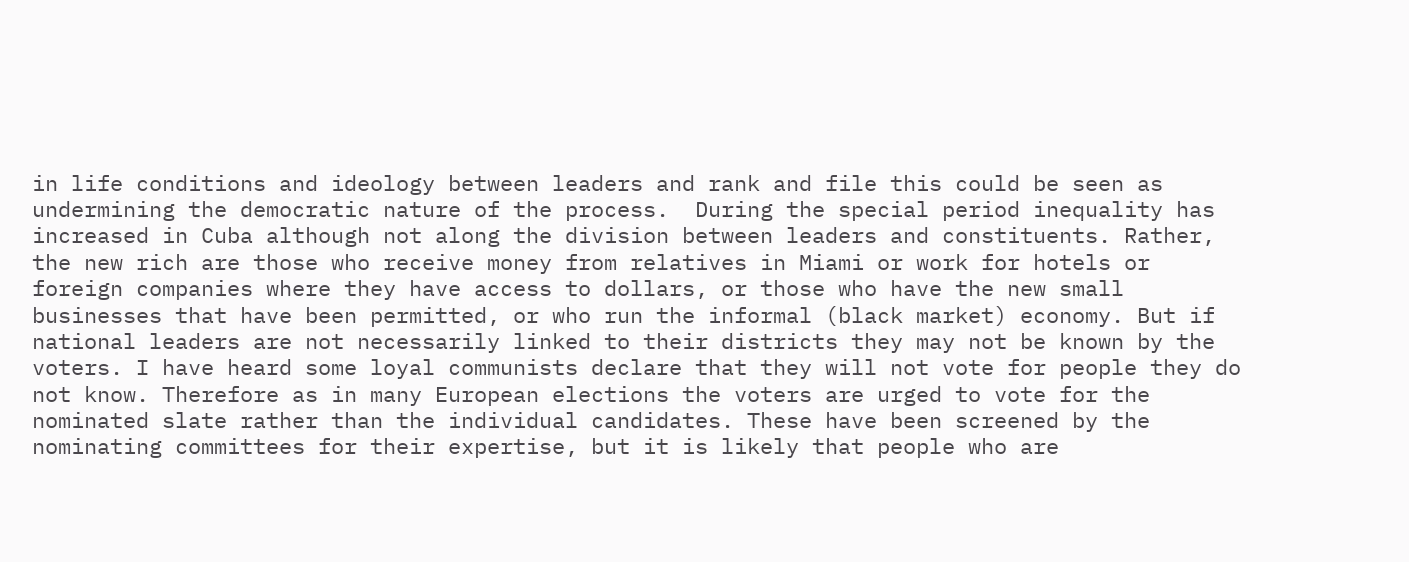in life conditions and ideology between leaders and rank and file this could be seen as undermining the democratic nature of the process.  During the special period inequality has increased in Cuba although not along the division between leaders and constituents. Rather, the new rich are those who receive money from relatives in Miami or work for hotels or foreign companies where they have access to dollars, or those who have the new small businesses that have been permitted, or who run the informal (black market) economy. But if national leaders are not necessarily linked to their districts they may not be known by the voters. I have heard some loyal communists declare that they will not vote for people they do not know. Therefore as in many European elections the voters are urged to vote for the nominated slate rather than the individual candidates. These have been screened by the nominating committees for their expertise, but it is likely that people who are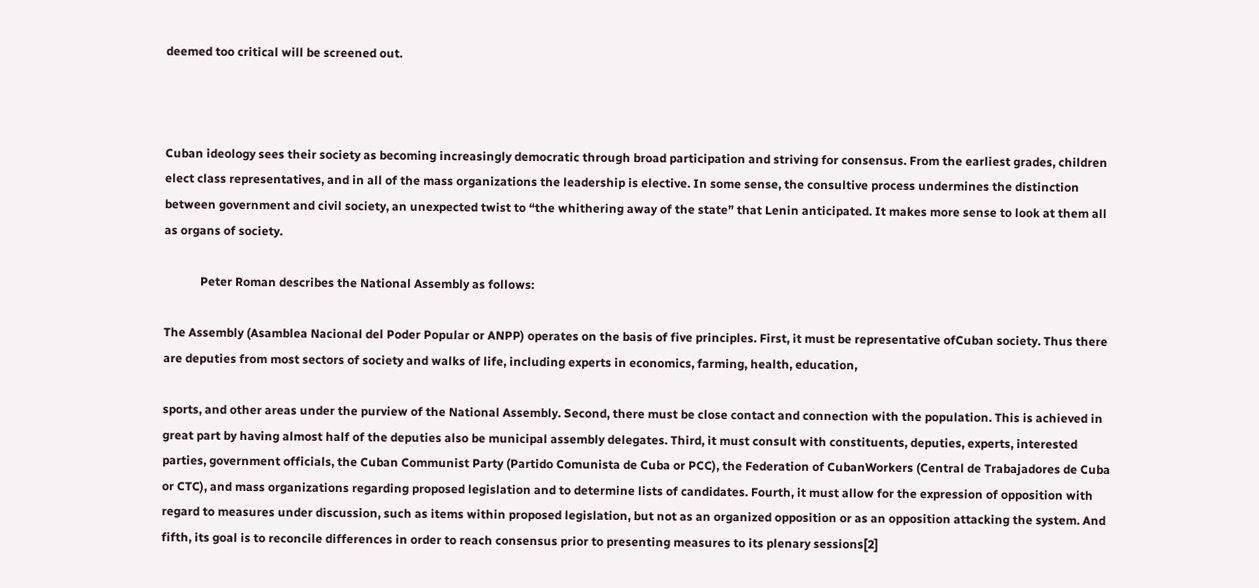deemed too critical will be screened out.



Cuban ideology sees their society as becoming increasingly democratic through broad participation and striving for consensus. From the earliest grades, children elect class representatives, and in all of the mass organizations the leadership is elective. In some sense, the consultive process undermines the distinction between government and civil society, an unexpected twist to “the whithering away of the state” that Lenin anticipated. It makes more sense to look at them all as organs of society.

            Peter Roman describes the National Assembly as follows:

The Assembly (Asamblea Nacional del Poder Popular or ANPP) operates on the basis of five principles. First, it must be representative ofCuban society. Thus there are deputies from most sectors of society and walks of life, including experts in economics, farming, health, education,

sports, and other areas under the purview of the National Assembly. Second, there must be close contact and connection with the population. This is achieved in great part by having almost half of the deputies also be municipal assembly delegates. Third, it must consult with constituents, deputies, experts, interested parties, government officials, the Cuban Communist Party (Partido Comunista de Cuba or PCC), the Federation of CubanWorkers (Central de Trabajadores de Cuba or CTC), and mass organizations regarding proposed legislation and to determine lists of candidates. Fourth, it must allow for the expression of opposition with regard to measures under discussion, such as items within proposed legislation, but not as an organized opposition or as an opposition attacking the system. And fifth, its goal is to reconcile differences in order to reach consensus prior to presenting measures to its plenary sessions[2]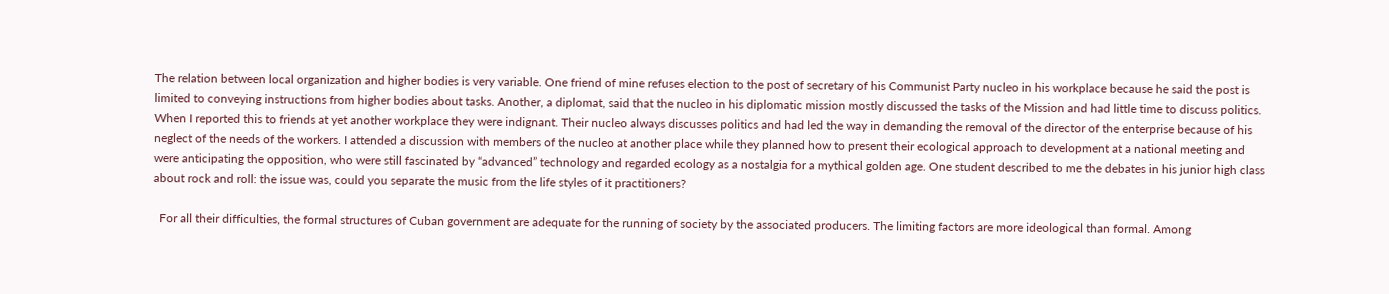The relation between local organization and higher bodies is very variable. One friend of mine refuses election to the post of secretary of his Communist Party nucleo in his workplace because he said the post is limited to conveying instructions from higher bodies about tasks. Another, a diplomat, said that the nucleo in his diplomatic mission mostly discussed the tasks of the Mission and had little time to discuss politics. When I reported this to friends at yet another workplace they were indignant. Their nucleo always discusses politics and had led the way in demanding the removal of the director of the enterprise because of his neglect of the needs of the workers. I attended a discussion with members of the nucleo at another place while they planned how to present their ecological approach to development at a national meeting and were anticipating the opposition, who were still fascinated by “advanced” technology and regarded ecology as a nostalgia for a mythical golden age. One student described to me the debates in his junior high class about rock and roll: the issue was, could you separate the music from the life styles of it practitioners?

  For all their difficulties, the formal structures of Cuban government are adequate for the running of society by the associated producers. The limiting factors are more ideological than formal. Among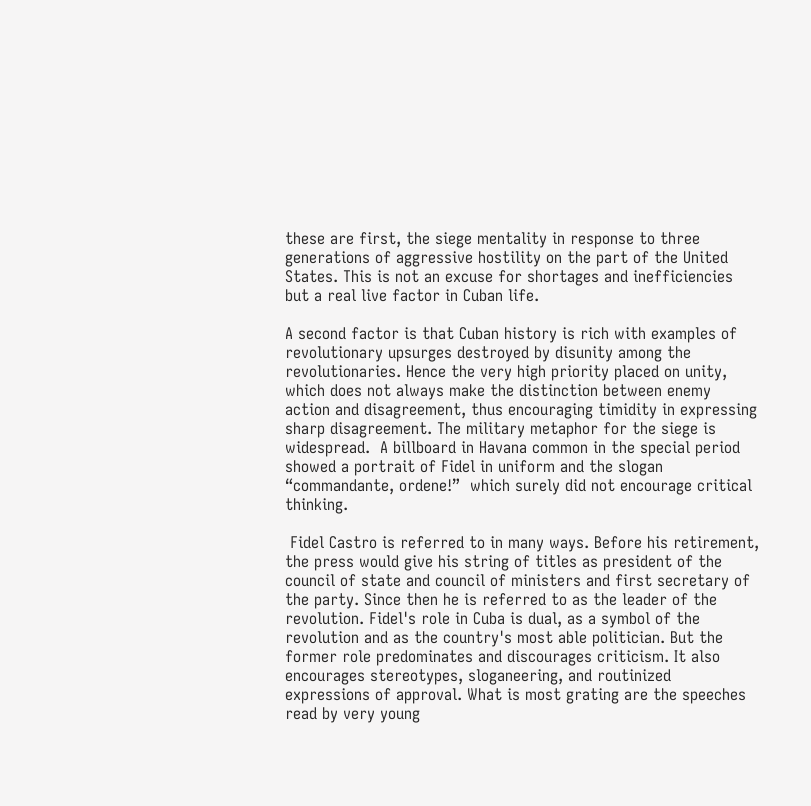these are first, the siege mentality in response to three generations of aggressive hostility on the part of the United States. This is not an excuse for shortages and inefficiencies but a real live factor in Cuban life.

A second factor is that Cuban history is rich with examples of revolutionary upsurges destroyed by disunity among the revolutionaries. Hence the very high priority placed on unity, which does not always make the distinction between enemy action and disagreement, thus encouraging timidity in expressing sharp disagreement. The military metaphor for the siege is widespread.  A billboard in Havana common in the special period showed a portrait of Fidel in uniform and the slogan “commandante, ordene!”  which surely did not encourage critical thinking.

 Fidel Castro is referred to in many ways. Before his retirement, the press would give his string of titles as president of the council of state and council of ministers and first secretary of the party. Since then he is referred to as the leader of the revolution. Fidel's role in Cuba is dual, as a symbol of the revolution and as the country's most able politician. But the former role predominates and discourages criticism. It also encourages stereotypes, sloganeering, and routinized expressions of approval. What is most grating are the speeches read by very young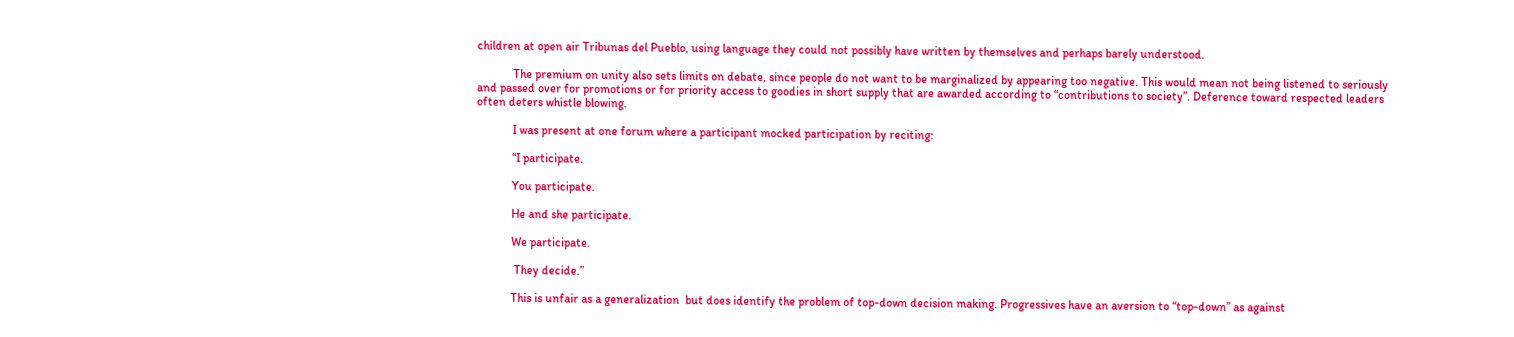children at open air Tribunas del Pueblo, using language they could not possibly have written by themselves and perhaps barely understood.

            The premium on unity also sets limits on debate, since people do not want to be marginalized by appearing too negative. This would mean not being listened to seriously and passed over for promotions or for priority access to goodies in short supply that are awarded according to “contributions to society”. Deference toward respected leaders often deters whistle blowing.

            I was present at one forum where a participant mocked participation by reciting:

            “I participate.

            You participate.

            He and she participate.

            We participate.

             They decide.”

            This is unfair as a generalization  but does identify the problem of top-down decision making. Progressives have an aversion to “top-down” as against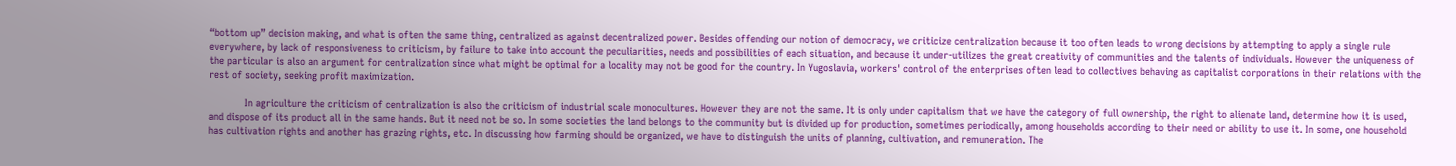“bottom up” decision making, and what is often the same thing, centralized as against decentralized power. Besides offending our notion of democracy, we criticize centralization because it too often leads to wrong decisions by attempting to apply a single rule everywhere, by lack of responsiveness to criticism, by failure to take into account the peculiarities, needs and possibilities of each situation, and because it under-utilizes the great creativity of communities and the talents of individuals. However the uniqueness of the particular is also an argument for centralization since what might be optimal for a locality may not be good for the country. In Yugoslavia, workers' control of the enterprises often lead to collectives behaving as capitalist corporations in their relations with the rest of society, seeking profit maximization.

            In agriculture the criticism of centralization is also the criticism of industrial scale monocultures. However they are not the same. It is only under capitalism that we have the category of full ownership, the right to alienate land, determine how it is used, and dispose of its product all in the same hands. But it need not be so. In some societies the land belongs to the community but is divided up for production, sometimes periodically, among households according to their need or ability to use it. In some, one household has cultivation rights and another has grazing rights, etc. In discussing how farming should be organized, we have to distinguish the units of planning, cultivation, and remuneration. The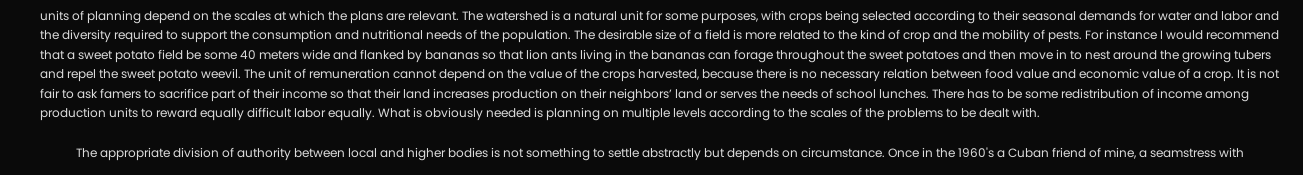units of planning depend on the scales at which the plans are relevant. The watershed is a natural unit for some purposes, with crops being selected according to their seasonal demands for water and labor and the diversity required to support the consumption and nutritional needs of the population. The desirable size of a field is more related to the kind of crop and the mobility of pests. For instance I would recommend that a sweet potato field be some 40 meters wide and flanked by bananas so that lion ants living in the bananas can forage throughout the sweet potatoes and then move in to nest around the growing tubers and repel the sweet potato weevil. The unit of remuneration cannot depend on the value of the crops harvested, because there is no necessary relation between food value and economic value of a crop. It is not fair to ask famers to sacrifice part of their income so that their land increases production on their neighbors’ land or serves the needs of school lunches. There has to be some redistribution of income among production units to reward equally difficult labor equally. What is obviously needed is planning on multiple levels according to the scales of the problems to be dealt with.

            The appropriate division of authority between local and higher bodies is not something to settle abstractly but depends on circumstance. Once in the 1960's a Cuban friend of mine, a seamstress with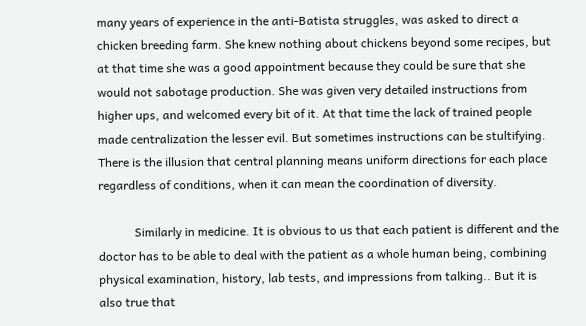many years of experience in the anti-Batista struggles, was asked to direct a chicken breeding farm. She knew nothing about chickens beyond some recipes, but at that time she was a good appointment because they could be sure that she would not sabotage production. She was given very detailed instructions from higher ups, and welcomed every bit of it. At that time the lack of trained people made centralization the lesser evil. But sometimes instructions can be stultifying. There is the illusion that central planning means uniform directions for each place regardless of conditions, when it can mean the coordination of diversity.

            Similarly in medicine. It is obvious to us that each patient is different and the doctor has to be able to deal with the patient as a whole human being, combining physical examination, history, lab tests, and impressions from talking.. But it is also true that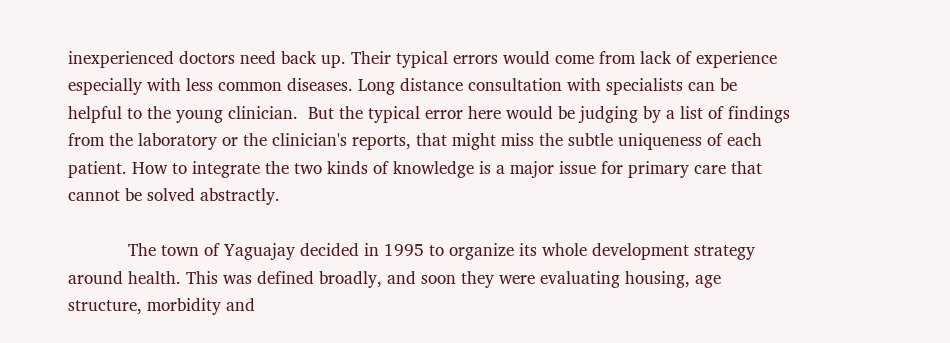inexperienced doctors need back up. Their typical errors would come from lack of experience especially with less common diseases. Long distance consultation with specialists can be helpful to the young clinician.  But the typical error here would be judging by a list of findings from the laboratory or the clinician's reports, that might miss the subtle uniqueness of each patient. How to integrate the two kinds of knowledge is a major issue for primary care that cannot be solved abstractly.

            The town of Yaguajay decided in 1995 to organize its whole development strategy around health. This was defined broadly, and soon they were evaluating housing, age structure, morbidity and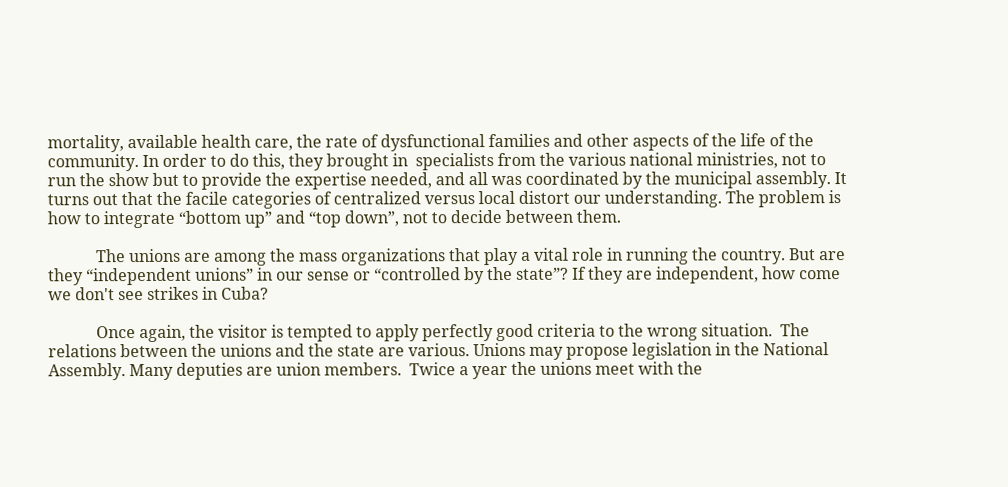mortality, available health care, the rate of dysfunctional families and other aspects of the life of the community. In order to do this, they brought in  specialists from the various national ministries, not to run the show but to provide the expertise needed, and all was coordinated by the municipal assembly. It turns out that the facile categories of centralized versus local distort our understanding. The problem is how to integrate “bottom up” and “top down”, not to decide between them.

            The unions are among the mass organizations that play a vital role in running the country. But are they “independent unions” in our sense or “controlled by the state”? If they are independent, how come we don't see strikes in Cuba?

            Once again, the visitor is tempted to apply perfectly good criteria to the wrong situation.  The relations between the unions and the state are various. Unions may propose legislation in the National Assembly. Many deputies are union members.  Twice a year the unions meet with the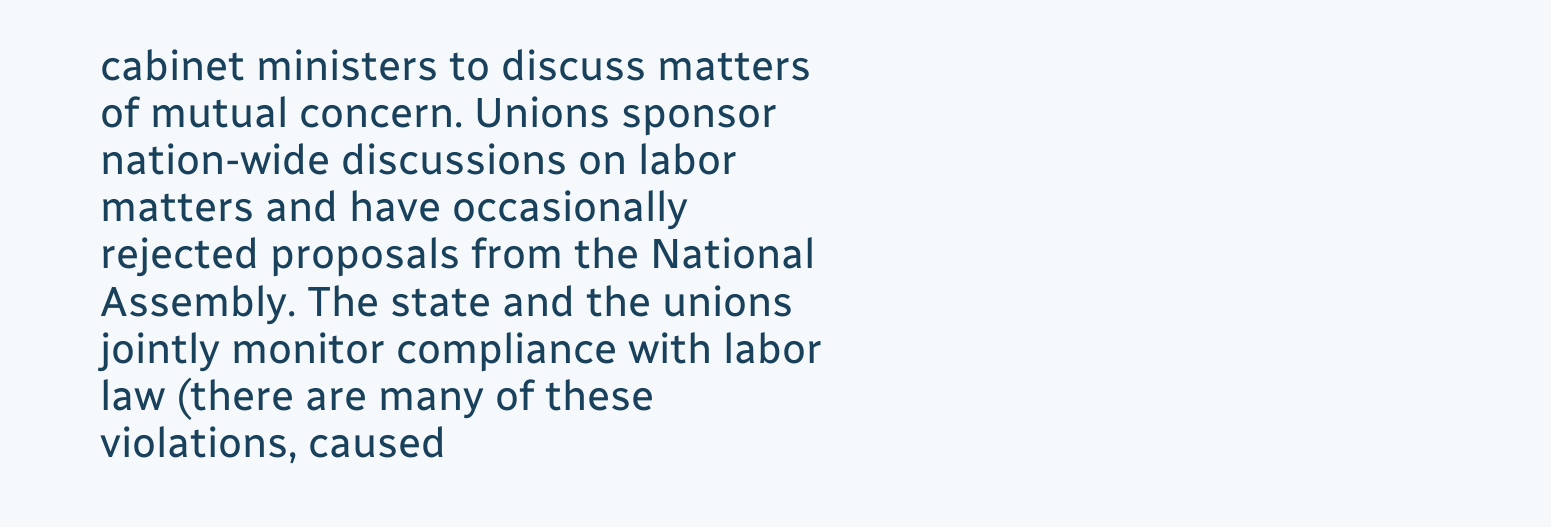cabinet ministers to discuss matters of mutual concern. Unions sponsor nation-wide discussions on labor matters and have occasionally rejected proposals from the National Assembly. The state and the unions jointly monitor compliance with labor law (there are many of these violations, caused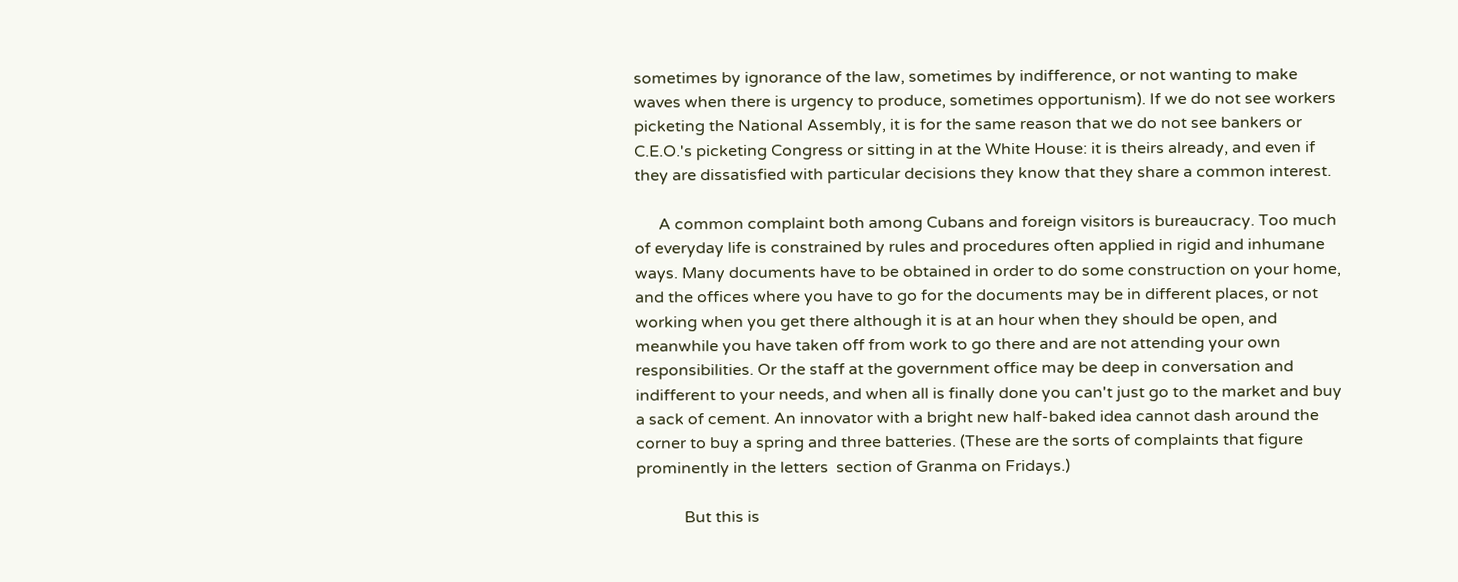sometimes by ignorance of the law, sometimes by indifference, or not wanting to make waves when there is urgency to produce, sometimes opportunism). If we do not see workers picketing the National Assembly, it is for the same reason that we do not see bankers or C.E.O.'s picketing Congress or sitting in at the White House: it is theirs already, and even if they are dissatisfied with particular decisions they know that they share a common interest.

      A common complaint both among Cubans and foreign visitors is bureaucracy. Too much of everyday life is constrained by rules and procedures often applied in rigid and inhumane ways. Many documents have to be obtained in order to do some construction on your home, and the offices where you have to go for the documents may be in different places, or not working when you get there although it is at an hour when they should be open, and meanwhile you have taken off from work to go there and are not attending your own responsibilities. Or the staff at the government office may be deep in conversation and indifferent to your needs, and when all is finally done you can't just go to the market and buy a sack of cement. An innovator with a bright new half-baked idea cannot dash around the corner to buy a spring and three batteries. (These are the sorts of complaints that figure prominently in the letters  section of Granma on Fridays.)

            But this is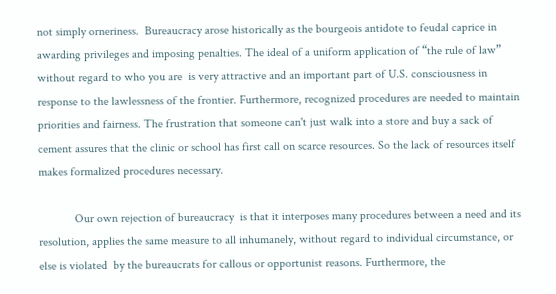not simply orneriness.  Bureaucracy arose historically as the bourgeois antidote to feudal caprice in awarding privileges and imposing penalties. The ideal of a uniform application of “the rule of law” without regard to who you are  is very attractive and an important part of U.S. consciousness in response to the lawlessness of the frontier. Furthermore, recognized procedures are needed to maintain priorities and fairness. The frustration that someone can't just walk into a store and buy a sack of cement assures that the clinic or school has first call on scarce resources. So the lack of resources itself makes formalized procedures necessary.

            Our own rejection of bureaucracy  is that it interposes many procedures between a need and its resolution, applies the same measure to all inhumanely, without regard to individual circumstance, or else is violated  by the bureaucrats for callous or opportunist reasons. Furthermore, the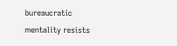bureaucratic mentality resists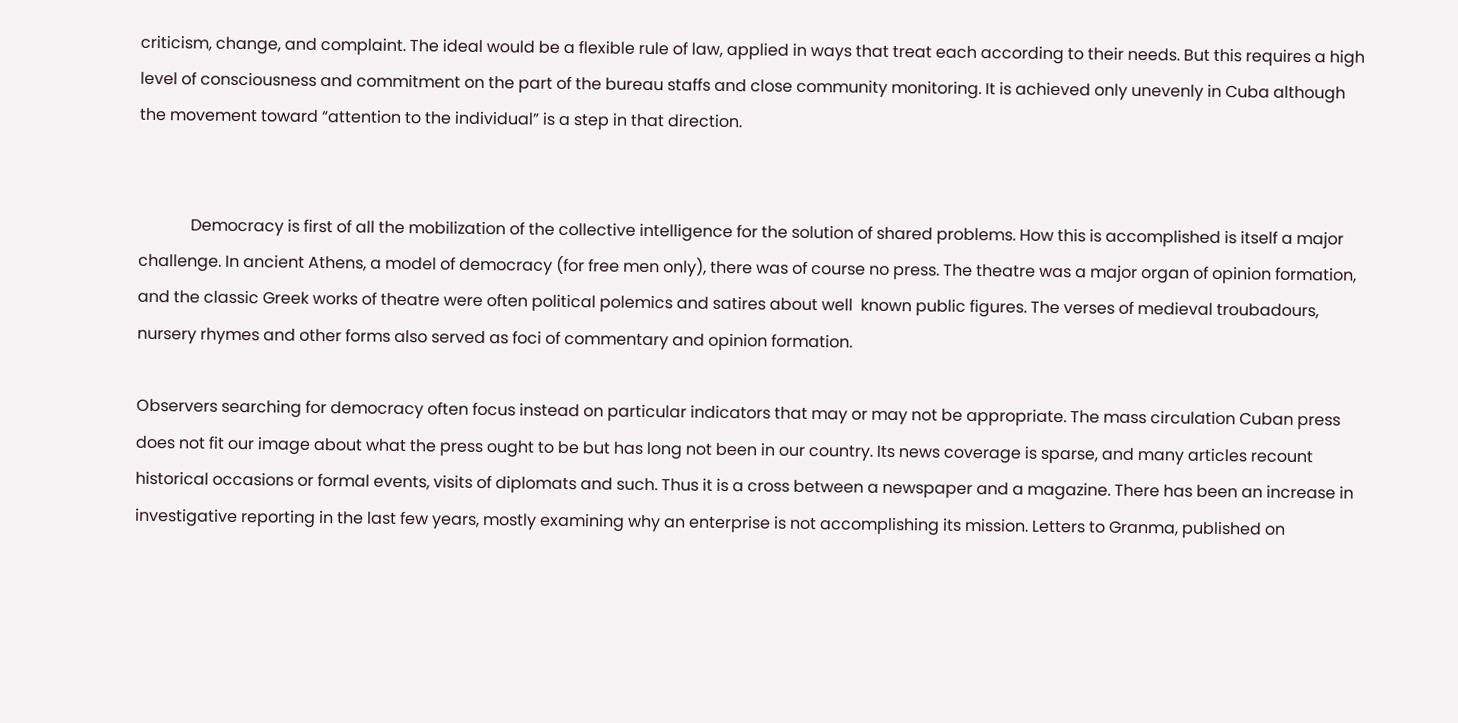criticism, change, and complaint. The ideal would be a flexible rule of law, applied in ways that treat each according to their needs. But this requires a high level of consciousness and commitment on the part of the bureau staffs and close community monitoring. It is achieved only unevenly in Cuba although the movement toward “attention to the individual” is a step in that direction.


             Democracy is first of all the mobilization of the collective intelligence for the solution of shared problems. How this is accomplished is itself a major challenge. In ancient Athens, a model of democracy (for free men only), there was of course no press. The theatre was a major organ of opinion formation, and the classic Greek works of theatre were often political polemics and satires about well  known public figures. The verses of medieval troubadours, nursery rhymes and other forms also served as foci of commentary and opinion formation.

Observers searching for democracy often focus instead on particular indicators that may or may not be appropriate. The mass circulation Cuban press does not fit our image about what the press ought to be but has long not been in our country. Its news coverage is sparse, and many articles recount historical occasions or formal events, visits of diplomats and such. Thus it is a cross between a newspaper and a magazine. There has been an increase in investigative reporting in the last few years, mostly examining why an enterprise is not accomplishing its mission. Letters to Granma, published on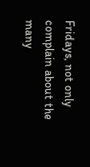Fridays, not only complain about the many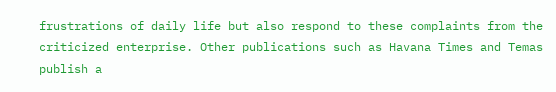frustrations of daily life but also respond to these complaints from the criticized enterprise. Other publications such as Havana Times and Temas publish a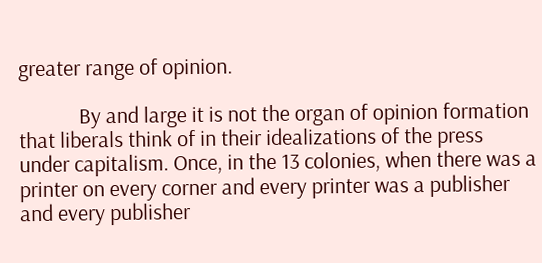greater range of opinion.

            By and large it is not the organ of opinion formation that liberals think of in their idealizations of the press under capitalism. Once, in the 13 colonies, when there was a printer on every corner and every printer was a publisher and every publisher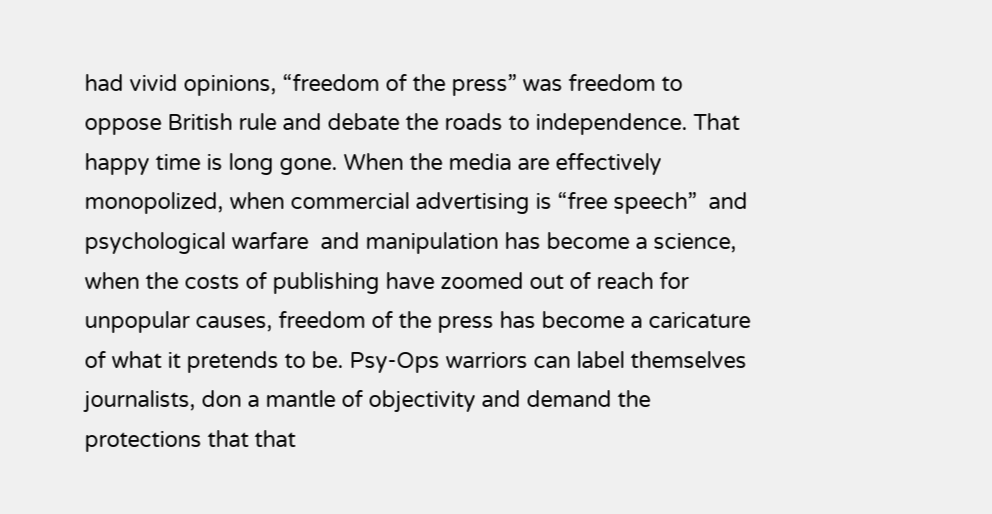had vivid opinions, “freedom of the press” was freedom to oppose British rule and debate the roads to independence. That happy time is long gone. When the media are effectively monopolized, when commercial advertising is “free speech”  and psychological warfare  and manipulation has become a science, when the costs of publishing have zoomed out of reach for unpopular causes, freedom of the press has become a caricature of what it pretends to be. Psy-Ops warriors can label themselves  journalists, don a mantle of objectivity and demand the protections that that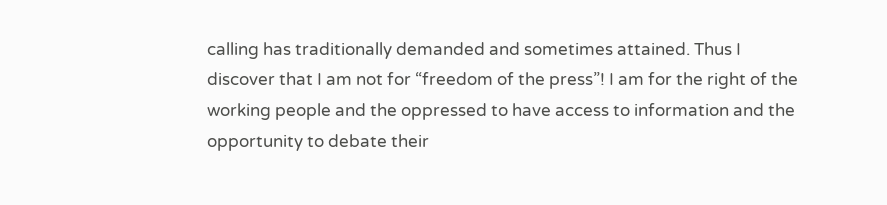calling has traditionally demanded and sometimes attained. Thus I discover that I am not for “freedom of the press”! I am for the right of the working people and the oppressed to have access to information and the opportunity to debate their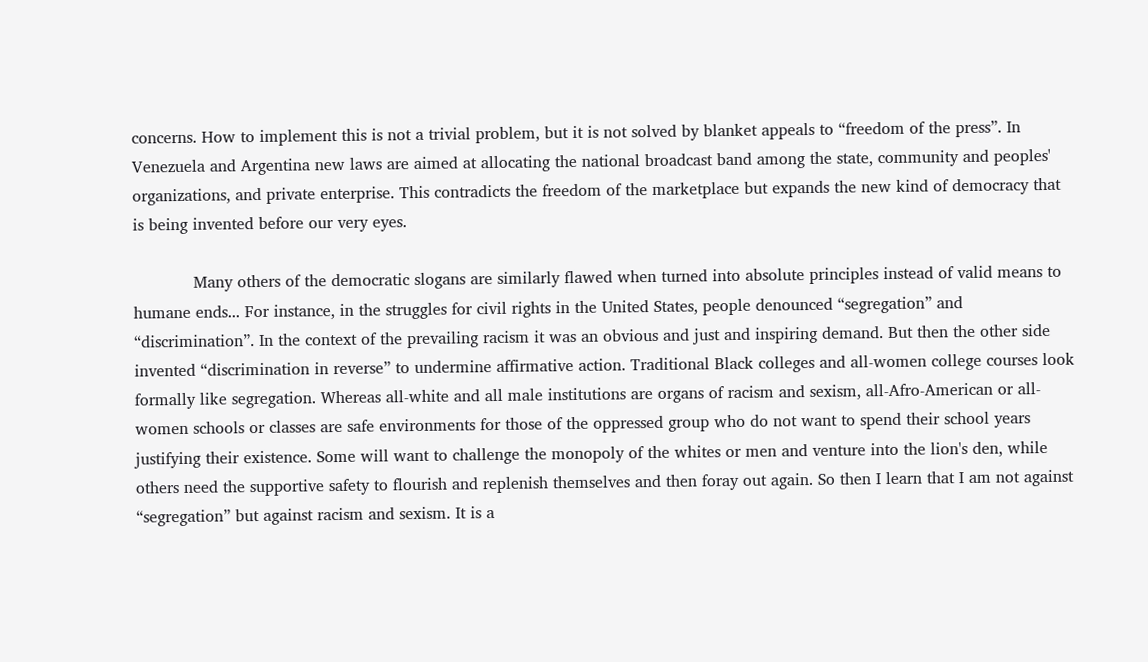concerns. How to implement this is not a trivial problem, but it is not solved by blanket appeals to “freedom of the press”. In Venezuela and Argentina new laws are aimed at allocating the national broadcast band among the state, community and peoples' organizations, and private enterprise. This contradicts the freedom of the marketplace but expands the new kind of democracy that is being invented before our very eyes.

            Many others of the democratic slogans are similarly flawed when turned into absolute principles instead of valid means to humane ends... For instance, in the struggles for civil rights in the United States, people denounced “segregation” and “discrimination”. In the context of the prevailing racism it was an obvious and just and inspiring demand. But then the other side invented “discrimination in reverse” to undermine affirmative action. Traditional Black colleges and all-women college courses look formally like segregation. Whereas all-white and all male institutions are organs of racism and sexism, all-Afro-American or all-women schools or classes are safe environments for those of the oppressed group who do not want to spend their school years justifying their existence. Some will want to challenge the monopoly of the whites or men and venture into the lion's den, while others need the supportive safety to flourish and replenish themselves and then foray out again. So then I learn that I am not against “segregation” but against racism and sexism. It is a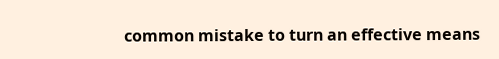common mistake to turn an effective means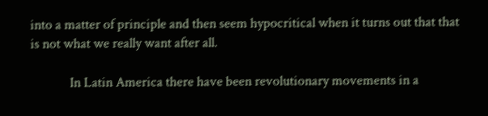into a matter of principle and then seem hypocritical when it turns out that that is not what we really want after all.

             In Latin America there have been revolutionary movements in a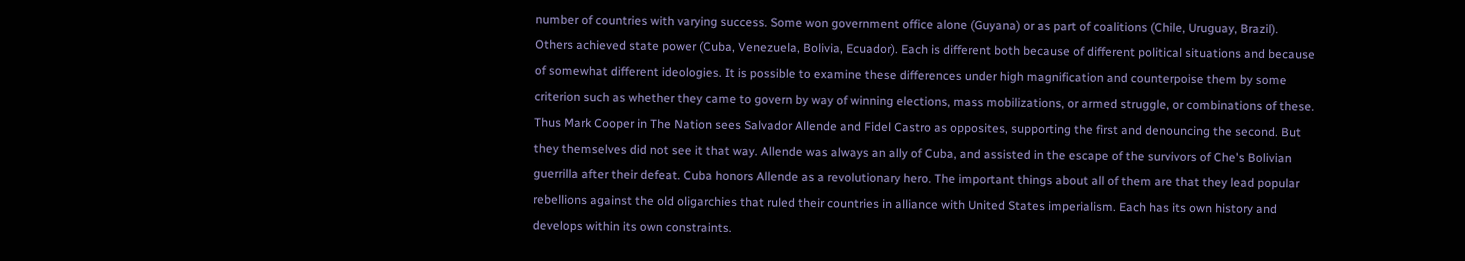number of countries with varying success. Some won government office alone (Guyana) or as part of coalitions (Chile, Uruguay, Brazil). Others achieved state power (Cuba, Venezuela, Bolivia, Ecuador). Each is different both because of different political situations and because of somewhat different ideologies. It is possible to examine these differences under high magnification and counterpoise them by some criterion such as whether they came to govern by way of winning elections, mass mobilizations, or armed struggle, or combinations of these. Thus Mark Cooper in The Nation sees Salvador Allende and Fidel Castro as opposites, supporting the first and denouncing the second. But they themselves did not see it that way. Allende was always an ally of Cuba, and assisted in the escape of the survivors of Che's Bolivian guerrilla after their defeat. Cuba honors Allende as a revolutionary hero. The important things about all of them are that they lead popular rebellions against the old oligarchies that ruled their countries in alliance with United States imperialism. Each has its own history and develops within its own constraints.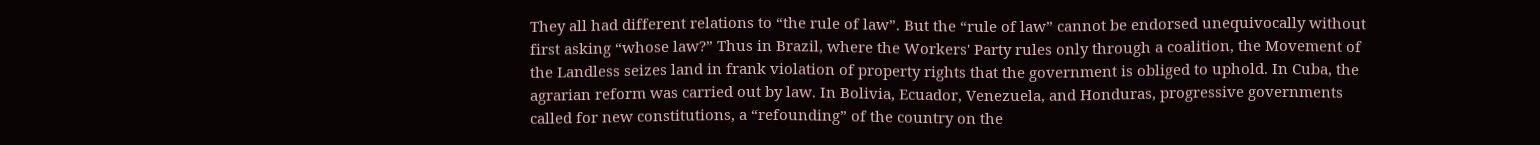They all had different relations to “the rule of law”. But the “rule of law” cannot be endorsed unequivocally without first asking “whose law?” Thus in Brazil, where the Workers' Party rules only through a coalition, the Movement of the Landless seizes land in frank violation of property rights that the government is obliged to uphold. In Cuba, the agrarian reform was carried out by law. In Bolivia, Ecuador, Venezuela, and Honduras, progressive governments called for new constitutions, a “refounding” of the country on the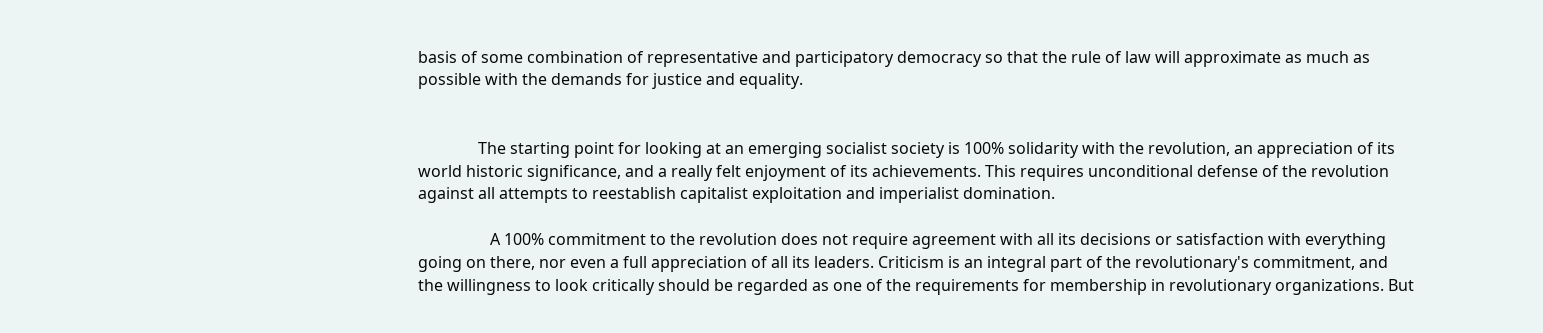basis of some combination of representative and participatory democracy so that the rule of law will approximate as much as possible with the demands for justice and equality.


               The starting point for looking at an emerging socialist society is 100% solidarity with the revolution, an appreciation of its world historic significance, and a really felt enjoyment of its achievements. This requires unconditional defense of the revolution against all attempts to reestablish capitalist exploitation and imperialist domination.

                  A 100% commitment to the revolution does not require agreement with all its decisions or satisfaction with everything going on there, nor even a full appreciation of all its leaders. Criticism is an integral part of the revolutionary's commitment, and the willingness to look critically should be regarded as one of the requirements for membership in revolutionary organizations. But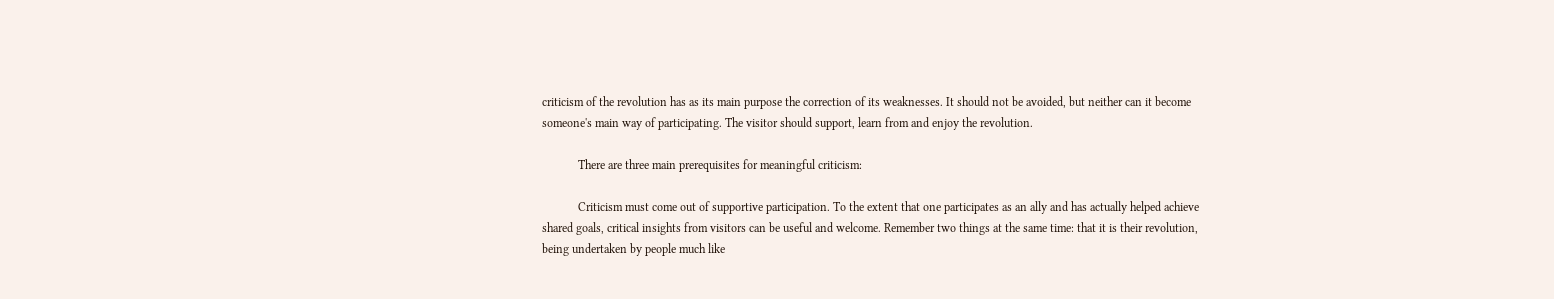criticism of the revolution has as its main purpose the correction of its weaknesses. It should not be avoided, but neither can it become someone's main way of participating. The visitor should support, learn from and enjoy the revolution.

            There are three main prerequisites for meaningful criticism:

            Criticism must come out of supportive participation. To the extent that one participates as an ally and has actually helped achieve shared goals, critical insights from visitors can be useful and welcome. Remember two things at the same time: that it is their revolution, being undertaken by people much like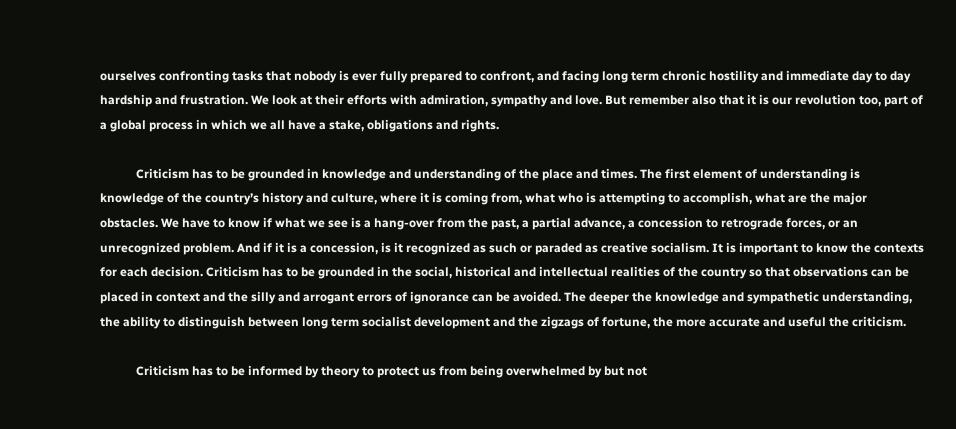ourselves confronting tasks that nobody is ever fully prepared to confront, and facing long term chronic hostility and immediate day to day hardship and frustration. We look at their efforts with admiration, sympathy and love. But remember also that it is our revolution too, part of a global process in which we all have a stake, obligations and rights.

            Criticism has to be grounded in knowledge and understanding of the place and times. The first element of understanding is knowledge of the country’s history and culture, where it is coming from, what who is attempting to accomplish, what are the major obstacles. We have to know if what we see is a hang-over from the past, a partial advance, a concession to retrograde forces, or an unrecognized problem. And if it is a concession, is it recognized as such or paraded as creative socialism. It is important to know the contexts for each decision. Criticism has to be grounded in the social, historical and intellectual realities of the country so that observations can be placed in context and the silly and arrogant errors of ignorance can be avoided. The deeper the knowledge and sympathetic understanding, the ability to distinguish between long term socialist development and the zigzags of fortune, the more accurate and useful the criticism.

            Criticism has to be informed by theory to protect us from being overwhelmed by but not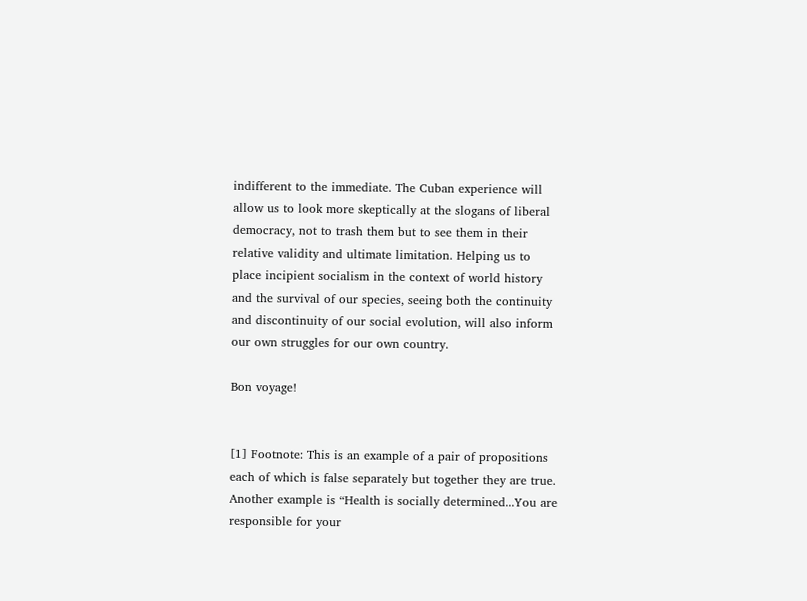indifferent to the immediate. The Cuban experience will allow us to look more skeptically at the slogans of liberal democracy, not to trash them but to see them in their relative validity and ultimate limitation. Helping us to place incipient socialism in the context of world history and the survival of our species, seeing both the continuity and discontinuity of our social evolution, will also inform our own struggles for our own country.

Bon voyage!


[1] Footnote: This is an example of a pair of propositions each of which is false separately but together they are true. Another example is “Health is socially determined...You are responsible for your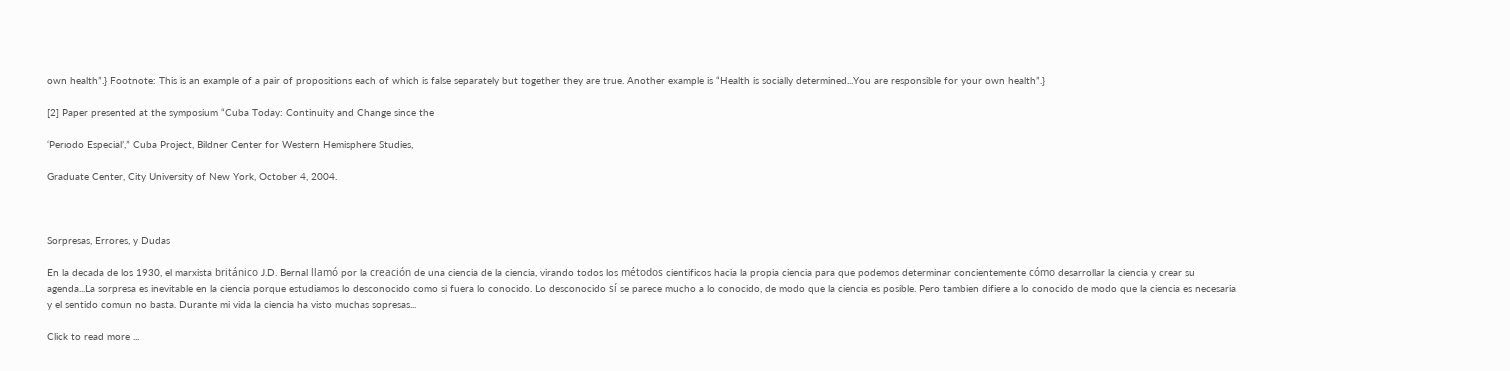own health”.} Footnote: This is an example of a pair of propositions each of which is false separately but together they are true. Another example is “Health is socially determined...You are responsible for your own health”.}

[2] Paper presented at the symposium “Cuba Today: Continuity and Change since the

‘Perıodo Especial’,” Cuba Project, Bildner Center for Western Hemisphere Studies,

Graduate Center, City University of New York, October 4, 2004.



Sorpresas, Errores, y Dudas

En la decada de los 1930, el marxista británico J.D. Bernal llamó por la creación de una ciencia de la ciencia, virando todos los métodos cientificos hacia la propia ciencia para que podemos determinar concientemente cómo desarrollar la ciencia y crear su agenda...La sorpresa es inevitable en la ciencia porque estudiamos lo desconocido como si fuera lo conocido. Lo desconocido sí se parece mucho a lo conocido, de modo que la ciencia es posible. Pero tambien difiere a lo conocido de modo que la ciencia es necesaria y el sentido comun no basta. Durante mi vida la ciencia ha visto muchas sopresas...

Click to read more ...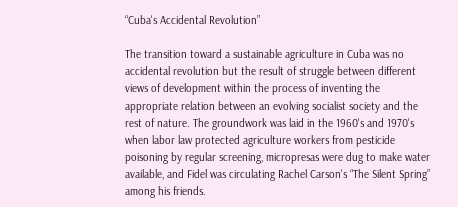“Cuba's Accidental Revolution”

The transition toward a sustainable agriculture in Cuba was no accidental revolution but the result of struggle between different views of development within the process of inventing the appropriate relation between an evolving socialist society and the rest of nature. The groundwork was laid in the 1960's and 1970's when labor law protected agriculture workers from pesticide poisoning by regular screening, micropresas were dug to make water available, and Fidel was circulating Rachel Carson's “The Silent Spring” among his friends.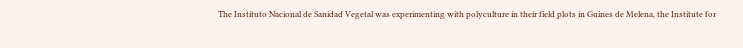The Instituto Nacional de Sanidad Vegetal was experimenting with polyculture in their field plots in Guines de Melena, the Institute for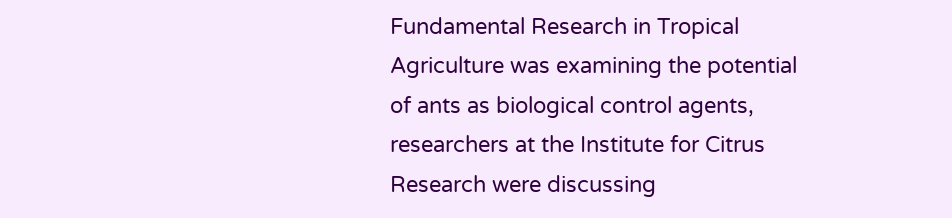Fundamental Research in Tropical Agriculture was examining the potential of ants as biological control agents, researchers at the Institute for Citrus Research were discussing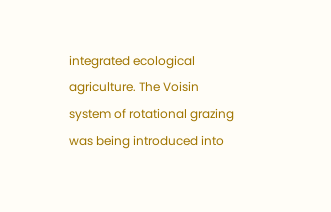integrated ecological agriculture. The Voisin system of rotational grazing was being introduced into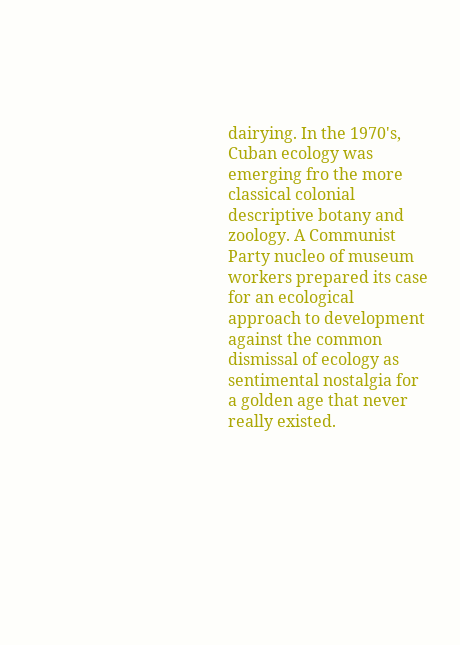dairying. In the 1970's, Cuban ecology was emerging fro the more classical colonial descriptive botany and zoology. A Communist Party nucleo of museum workers prepared its case for an ecological approach to development against the common dismissal of ecology as sentimental nostalgia for a golden age that never really existed.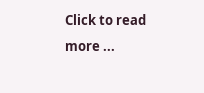Click to read more ...